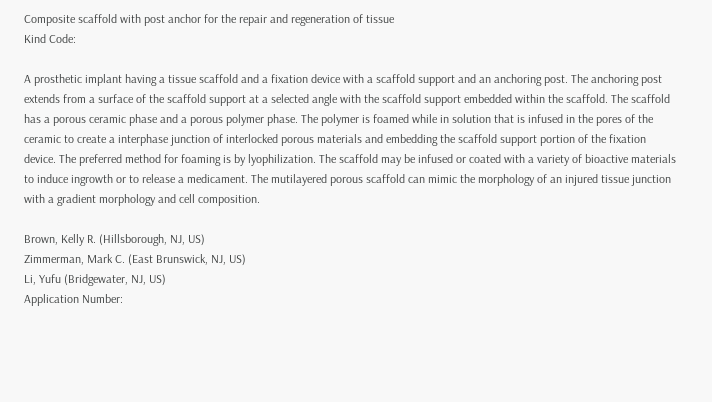Composite scaffold with post anchor for the repair and regeneration of tissue
Kind Code:

A prosthetic implant having a tissue scaffold and a fixation device with a scaffold support and an anchoring post. The anchoring post extends from a surface of the scaffold support at a selected angle with the scaffold support embedded within the scaffold. The scaffold has a porous ceramic phase and a porous polymer phase. The polymer is foamed while in solution that is infused in the pores of the ceramic to create a interphase junction of interlocked porous materials and embedding the scaffold support portion of the fixation device. The preferred method for foaming is by lyophilization. The scaffold may be infused or coated with a variety of bioactive materials to induce ingrowth or to release a medicament. The mutilayered porous scaffold can mimic the morphology of an injured tissue junction with a gradient morphology and cell composition.

Brown, Kelly R. (Hillsborough, NJ, US)
Zimmerman, Mark C. (East Brunswick, NJ, US)
Li, Yufu (Bridgewater, NJ, US)
Application Number: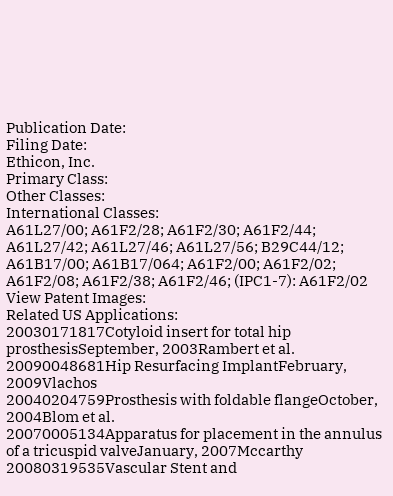Publication Date:
Filing Date:
Ethicon, Inc.
Primary Class:
Other Classes:
International Classes:
A61L27/00; A61F2/28; A61F2/30; A61F2/44; A61L27/42; A61L27/46; A61L27/56; B29C44/12; A61B17/00; A61B17/064; A61F2/00; A61F2/02; A61F2/08; A61F2/38; A61F2/46; (IPC1-7): A61F2/02
View Patent Images:
Related US Applications:
20030171817Cotyloid insert for total hip prosthesisSeptember, 2003Rambert et al.
20090048681Hip Resurfacing ImplantFebruary, 2009Vlachos
20040204759Prosthesis with foldable flangeOctober, 2004Blom et al.
20070005134Apparatus for placement in the annulus of a tricuspid valveJanuary, 2007Mccarthy
20080319535Vascular Stent and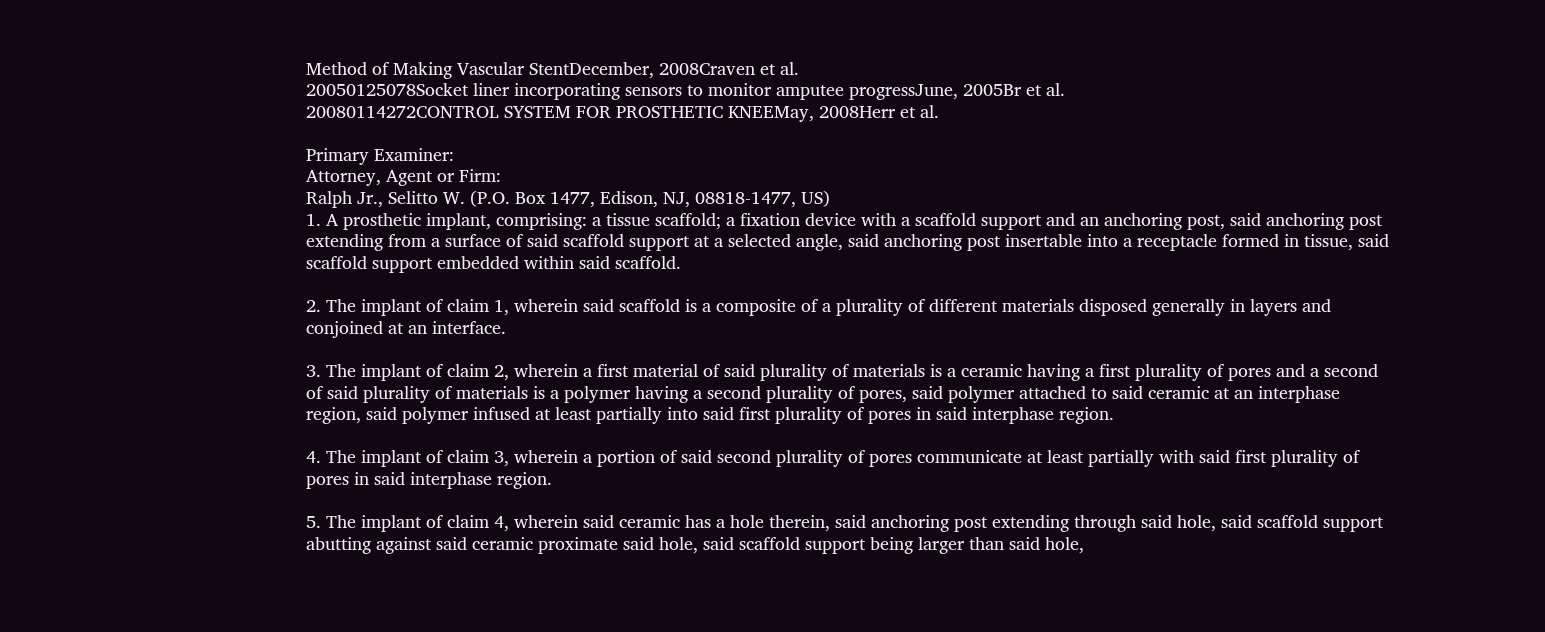Method of Making Vascular StentDecember, 2008Craven et al.
20050125078Socket liner incorporating sensors to monitor amputee progressJune, 2005Br et al.
20080114272CONTROL SYSTEM FOR PROSTHETIC KNEEMay, 2008Herr et al.

Primary Examiner:
Attorney, Agent or Firm:
Ralph Jr., Selitto W. (P.O. Box 1477, Edison, NJ, 08818-1477, US)
1. A prosthetic implant, comprising: a tissue scaffold; a fixation device with a scaffold support and an anchoring post, said anchoring post extending from a surface of said scaffold support at a selected angle, said anchoring post insertable into a receptacle formed in tissue, said scaffold support embedded within said scaffold.

2. The implant of claim 1, wherein said scaffold is a composite of a plurality of different materials disposed generally in layers and conjoined at an interface.

3. The implant of claim 2, wherein a first material of said plurality of materials is a ceramic having a first plurality of pores and a second of said plurality of materials is a polymer having a second plurality of pores, said polymer attached to said ceramic at an interphase region, said polymer infused at least partially into said first plurality of pores in said interphase region.

4. The implant of claim 3, wherein a portion of said second plurality of pores communicate at least partially with said first plurality of pores in said interphase region.

5. The implant of claim 4, wherein said ceramic has a hole therein, said anchoring post extending through said hole, said scaffold support abutting against said ceramic proximate said hole, said scaffold support being larger than said hole,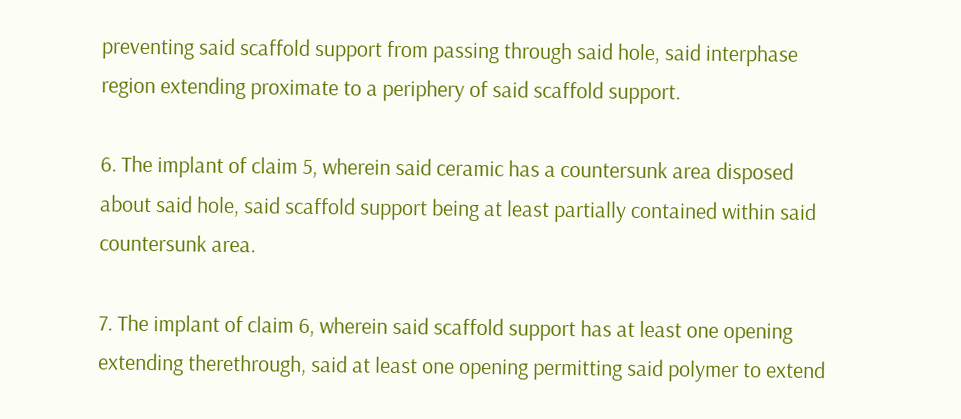preventing said scaffold support from passing through said hole, said interphase region extending proximate to a periphery of said scaffold support.

6. The implant of claim 5, wherein said ceramic has a countersunk area disposed about said hole, said scaffold support being at least partially contained within said countersunk area.

7. The implant of claim 6, wherein said scaffold support has at least one opening extending therethrough, said at least one opening permitting said polymer to extend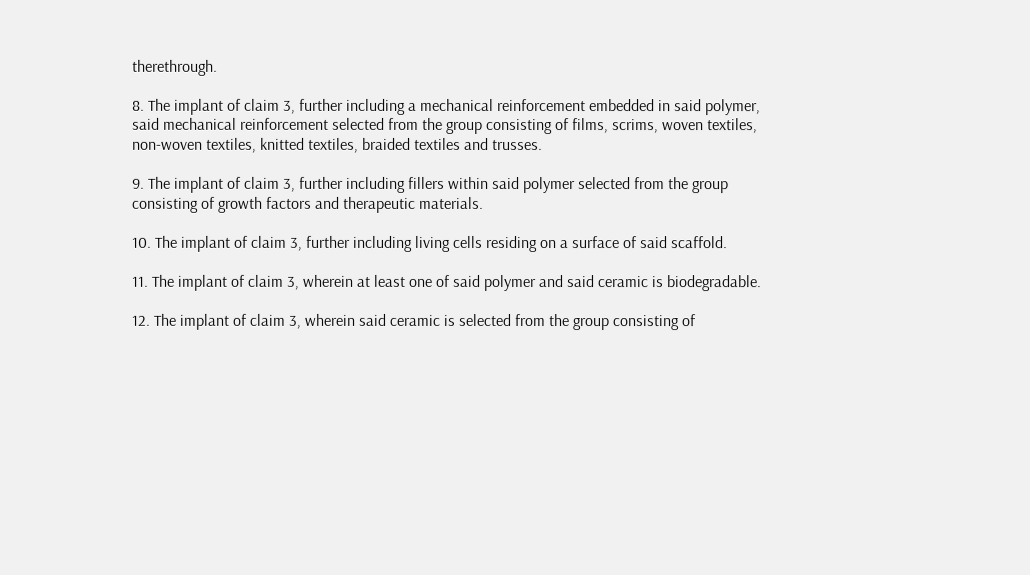therethrough.

8. The implant of claim 3, further including a mechanical reinforcement embedded in said polymer, said mechanical reinforcement selected from the group consisting of films, scrims, woven textiles, non-woven textiles, knitted textiles, braided textiles and trusses.

9. The implant of claim 3, further including fillers within said polymer selected from the group consisting of growth factors and therapeutic materials.

10. The implant of claim 3, further including living cells residing on a surface of said scaffold.

11. The implant of claim 3, wherein at least one of said polymer and said ceramic is biodegradable.

12. The implant of claim 3, wherein said ceramic is selected from the group consisting of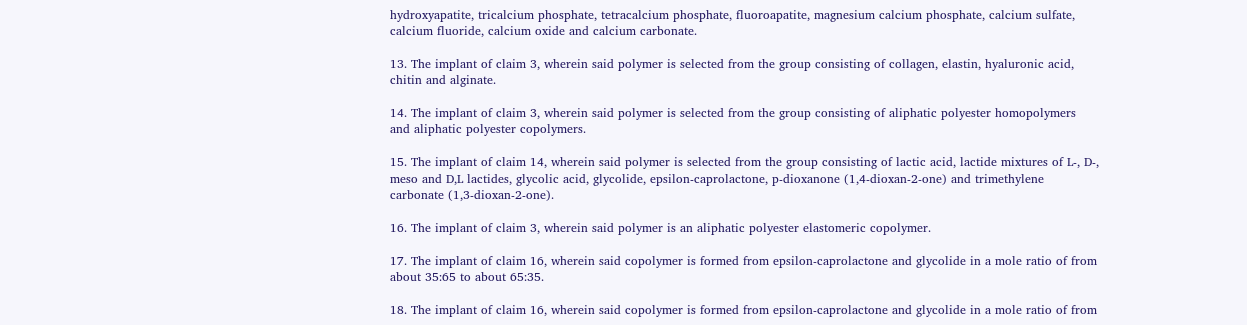hydroxyapatite, tricalcium phosphate, tetracalcium phosphate, fluoroapatite, magnesium calcium phosphate, calcium sulfate, calcium fluoride, calcium oxide and calcium carbonate.

13. The implant of claim 3, wherein said polymer is selected from the group consisting of collagen, elastin, hyaluronic acid, chitin and alginate.

14. The implant of claim 3, wherein said polymer is selected from the group consisting of aliphatic polyester homopolymers and aliphatic polyester copolymers.

15. The implant of claim 14, wherein said polymer is selected from the group consisting of lactic acid, lactide mixtures of L-, D-, meso and D,L lactides, glycolic acid, glycolide, epsilon-caprolactone, p-dioxanone (1,4-dioxan-2-one) and trimethylene carbonate (1,3-dioxan-2-one).

16. The implant of claim 3, wherein said polymer is an aliphatic polyester elastomeric copolymer.

17. The implant of claim 16, wherein said copolymer is formed from epsilon-caprolactone and glycolide in a mole ratio of from about 35:65 to about 65:35.

18. The implant of claim 16, wherein said copolymer is formed from epsilon-caprolactone and glycolide in a mole ratio of from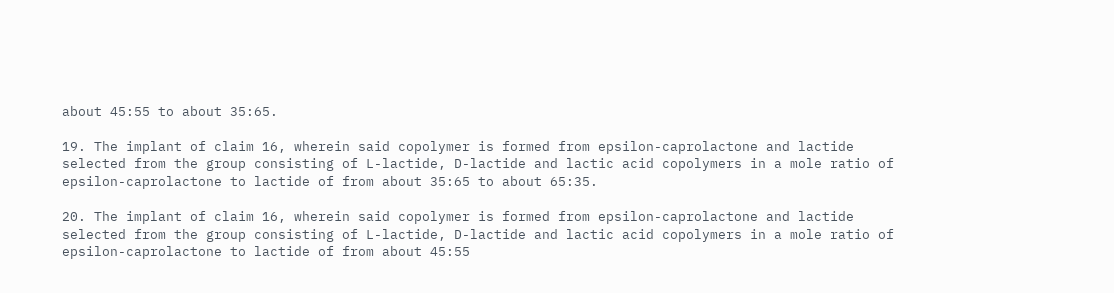about 45:55 to about 35:65.

19. The implant of claim 16, wherein said copolymer is formed from epsilon-caprolactone and lactide selected from the group consisting of L-lactide, D-lactide and lactic acid copolymers in a mole ratio of epsilon-caprolactone to lactide of from about 35:65 to about 65:35.

20. The implant of claim 16, wherein said copolymer is formed from epsilon-caprolactone and lactide selected from the group consisting of L-lactide, D-lactide and lactic acid copolymers in a mole ratio of epsilon-caprolactone to lactide of from about 45:55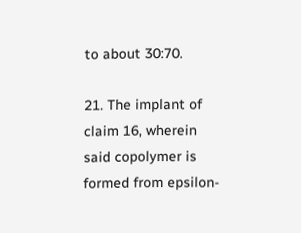to about 30:70.

21. The implant of claim 16, wherein said copolymer is formed from epsilon-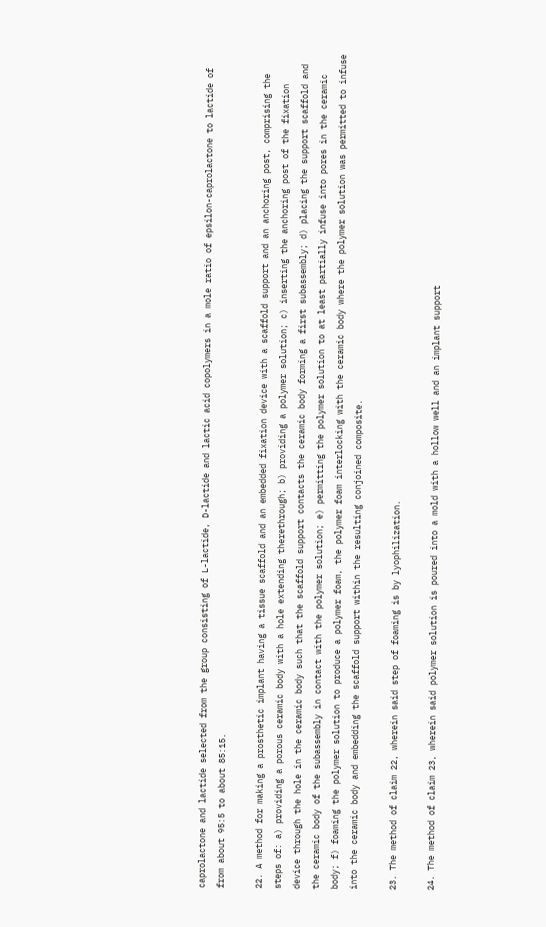caprolactone and lactide selected from the group consisting of L-lactide, D-lactide and lactic acid copolymers in a mole ratio of epsilon-caprolactone to lactide of from about 95:5 to about 85:15.

22. A method for making a prosthetic implant having a tissue scaffold and an embedded fixation device with a scaffold support and an anchoring post, comprising the steps of: a) providing a porous ceramic body with a hole extending therethrough; b) providing a polymer solution; c) inserting the anchoring post of the fixation device through the hole in the ceramic body such that the scaffold support contacts the ceramic body forming a first subassembly; d) placing the support scaffold and the ceramic body of the subassembly in contact with the polymer solution; e) permitting the polymer solution to at least partially infuse into pores in the ceramic body; f) foaming the polymer solution to produce a polymer foam, the polymer foam interlocking with the ceramic body where the polymer solution was permitted to infuse into the ceramic body and embedding the scaffold support within the resulting conjoined composite.

23. The method of claim 22, wherein said step of foaming is by lyophilization.

24. The method of claim 23, wherein said polymer solution is poured into a mold with a hollow well and an implant support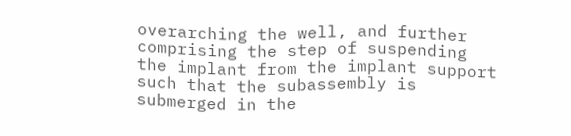overarching the well, and further comprising the step of suspending the implant from the implant support such that the subassembly is submerged in the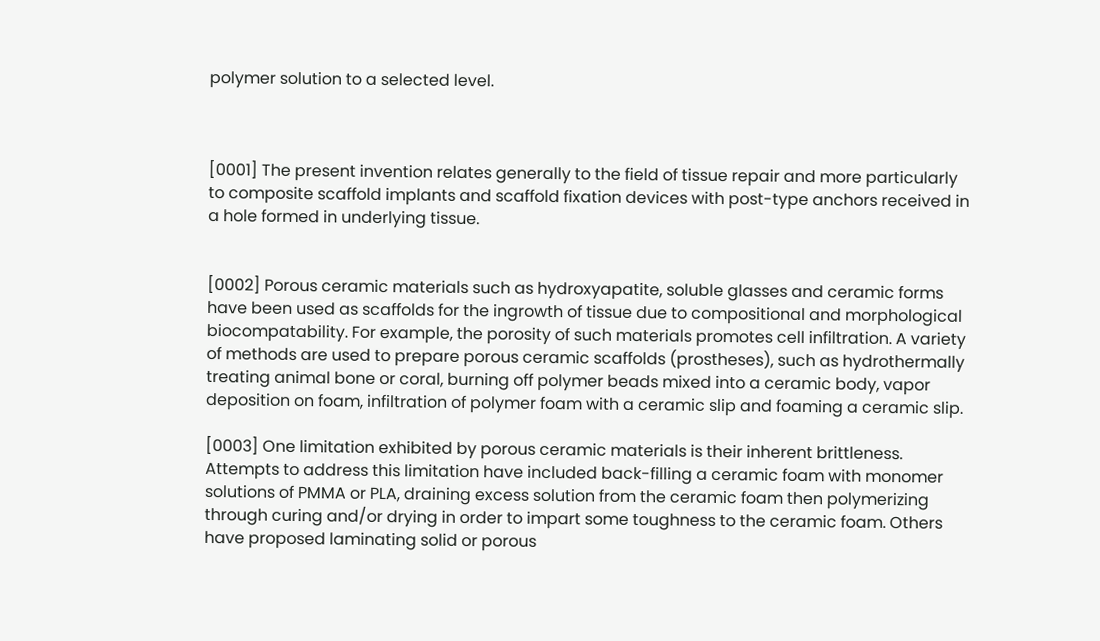polymer solution to a selected level.



[0001] The present invention relates generally to the field of tissue repair and more particularly to composite scaffold implants and scaffold fixation devices with post-type anchors received in a hole formed in underlying tissue.


[0002] Porous ceramic materials such as hydroxyapatite, soluble glasses and ceramic forms have been used as scaffolds for the ingrowth of tissue due to compositional and morphological biocompatability. For example, the porosity of such materials promotes cell infiltration. A variety of methods are used to prepare porous ceramic scaffolds (prostheses), such as hydrothermally treating animal bone or coral, burning off polymer beads mixed into a ceramic body, vapor deposition on foam, infiltration of polymer foam with a ceramic slip and foaming a ceramic slip.

[0003] One limitation exhibited by porous ceramic materials is their inherent brittleness. Attempts to address this limitation have included back-filling a ceramic foam with monomer solutions of PMMA or PLA, draining excess solution from the ceramic foam then polymerizing through curing and/or drying in order to impart some toughness to the ceramic foam. Others have proposed laminating solid or porous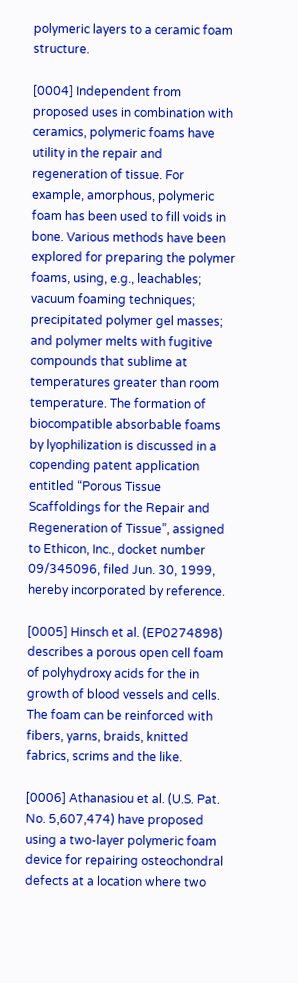polymeric layers to a ceramic foam structure.

[0004] Independent from proposed uses in combination with ceramics, polymeric foams have utility in the repair and regeneration of tissue. For example, amorphous, polymeric foam has been used to fill voids in bone. Various methods have been explored for preparing the polymer foams, using, e.g., leachables; vacuum foaming techniques; precipitated polymer gel masses; and polymer melts with fugitive compounds that sublime at temperatures greater than room temperature. The formation of biocompatible absorbable foams by lyophilization is discussed in a copending patent application entitled “Porous Tissue Scaffoldings for the Repair and Regeneration of Tissue”, assigned to Ethicon, Inc., docket number 09/345096, filed Jun. 30, 1999, hereby incorporated by reference.

[0005] Hinsch et al. (EP0274898) describes a porous open cell foam of polyhydroxy acids for the in growth of blood vessels and cells. The foam can be reinforced with fibers, yarns, braids, knitted fabrics, scrims and the like.

[0006] Athanasiou et al. (U.S. Pat. No. 5,607,474) have proposed using a two-layer polymeric foam device for repairing osteochondral defects at a location where two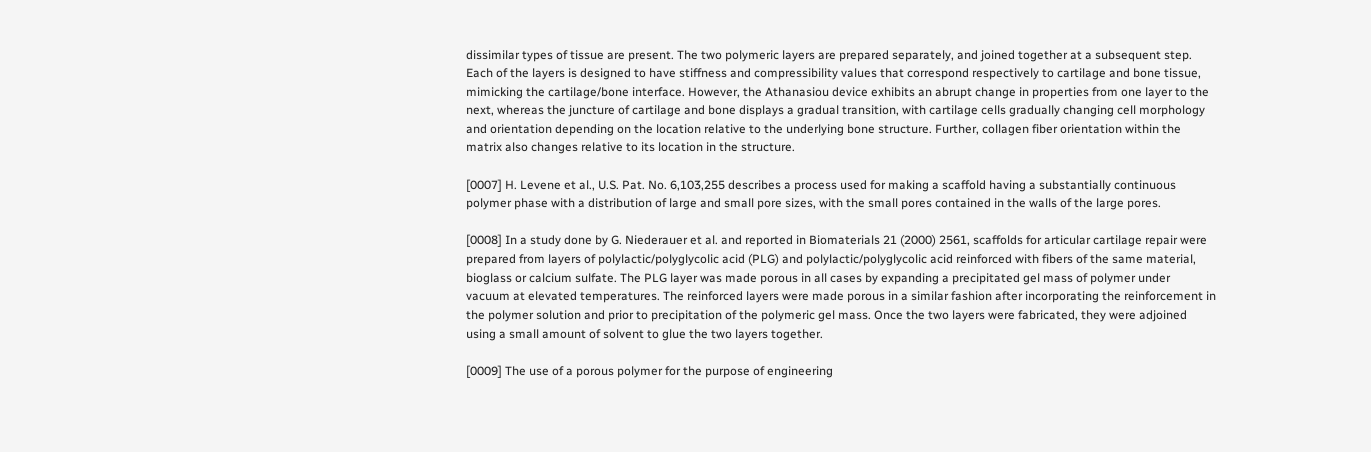dissimilar types of tissue are present. The two polymeric layers are prepared separately, and joined together at a subsequent step. Each of the layers is designed to have stiffness and compressibility values that correspond respectively to cartilage and bone tissue, mimicking the cartilage/bone interface. However, the Athanasiou device exhibits an abrupt change in properties from one layer to the next, whereas the juncture of cartilage and bone displays a gradual transition, with cartilage cells gradually changing cell morphology and orientation depending on the location relative to the underlying bone structure. Further, collagen fiber orientation within the matrix also changes relative to its location in the structure.

[0007] H. Levene et al., U.S. Pat. No. 6,103,255 describes a process used for making a scaffold having a substantially continuous polymer phase with a distribution of large and small pore sizes, with the small pores contained in the walls of the large pores.

[0008] In a study done by G. Niederauer et al. and reported in Biomaterials 21 (2000) 2561, scaffolds for articular cartilage repair were prepared from layers of polylactic/polyglycolic acid (PLG) and polylactic/polyglycolic acid reinforced with fibers of the same material, bioglass or calcium sulfate. The PLG layer was made porous in all cases by expanding a precipitated gel mass of polymer under vacuum at elevated temperatures. The reinforced layers were made porous in a similar fashion after incorporating the reinforcement in the polymer solution and prior to precipitation of the polymeric gel mass. Once the two layers were fabricated, they were adjoined using a small amount of solvent to glue the two layers together.

[0009] The use of a porous polymer for the purpose of engineering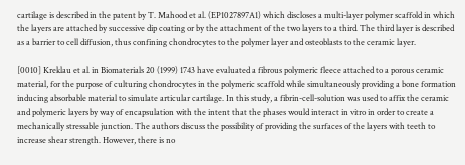cartilage is described in the patent by T. Mahood et al. (EP1027897A1) which discloses a multi-layer polymer scaffold in which the layers are attached by successive dip coating or by the attachment of the two layers to a third. The third layer is described as a barrier to cell diffusion, thus confining chondrocytes to the polymer layer and osteoblasts to the ceramic layer.

[0010] Kreklau et al. in Biomaterials 20 (1999) 1743 have evaluated a fibrous polymeric fleece attached to a porous ceramic material, for the purpose of culturing chondrocytes in the polymeric scaffold while simultaneously providing a bone formation inducing absorbable material to simulate articular cartilage. In this study, a fibrin-cell-solution was used to affix the ceramic and polymeric layers by way of encapsulation with the intent that the phases would interact in vitro in order to create a mechanically stressable junction. The authors discuss the possibility of providing the surfaces of the layers with teeth to increase shear strength. However, there is no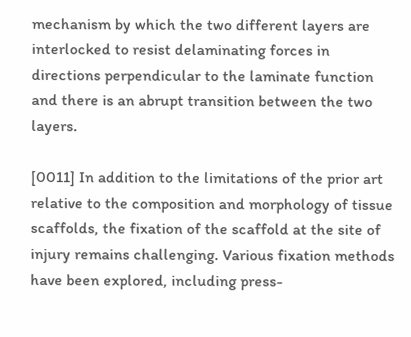mechanism by which the two different layers are interlocked to resist delaminating forces in directions perpendicular to the laminate function and there is an abrupt transition between the two layers.

[0011] In addition to the limitations of the prior art relative to the composition and morphology of tissue scaffolds, the fixation of the scaffold at the site of injury remains challenging. Various fixation methods have been explored, including press-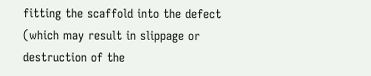fitting the scaffold into the defect (which may result in slippage or destruction of the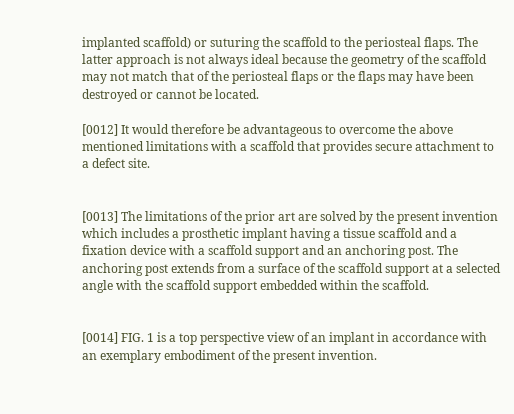implanted scaffold) or suturing the scaffold to the periosteal flaps. The latter approach is not always ideal because the geometry of the scaffold may not match that of the periosteal flaps or the flaps may have been destroyed or cannot be located.

[0012] It would therefore be advantageous to overcome the above mentioned limitations with a scaffold that provides secure attachment to a defect site.


[0013] The limitations of the prior art are solved by the present invention which includes a prosthetic implant having a tissue scaffold and a fixation device with a scaffold support and an anchoring post. The anchoring post extends from a surface of the scaffold support at a selected angle with the scaffold support embedded within the scaffold.


[0014] FIG. 1 is a top perspective view of an implant in accordance with an exemplary embodiment of the present invention.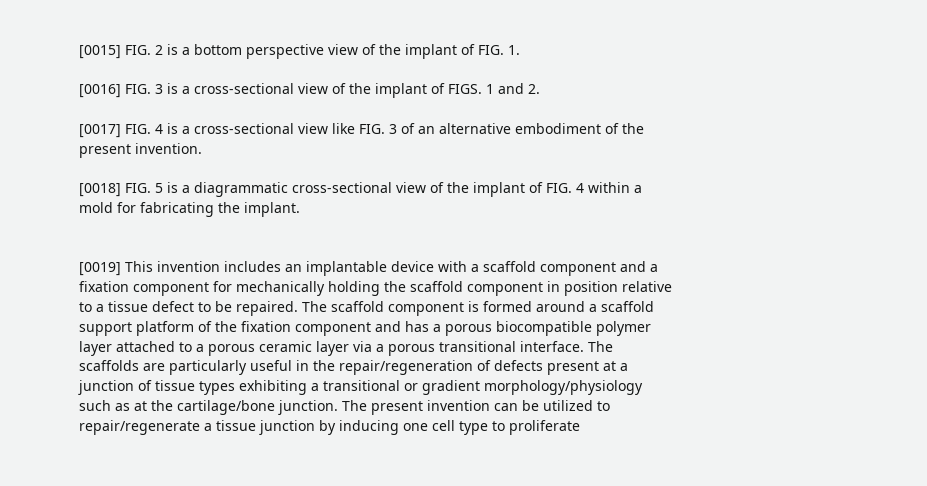[0015] FIG. 2 is a bottom perspective view of the implant of FIG. 1.

[0016] FIG. 3 is a cross-sectional view of the implant of FIGS. 1 and 2.

[0017] FIG. 4 is a cross-sectional view like FIG. 3 of an alternative embodiment of the present invention.

[0018] FIG. 5 is a diagrammatic cross-sectional view of the implant of FIG. 4 within a mold for fabricating the implant.


[0019] This invention includes an implantable device with a scaffold component and a fixation component for mechanically holding the scaffold component in position relative to a tissue defect to be repaired. The scaffold component is formed around a scaffold support platform of the fixation component and has a porous biocompatible polymer layer attached to a porous ceramic layer via a porous transitional interface. The scaffolds are particularly useful in the repair/regeneration of defects present at a junction of tissue types exhibiting a transitional or gradient morphology/physiology such as at the cartilage/bone junction. The present invention can be utilized to repair/regenerate a tissue junction by inducing one cell type to proliferate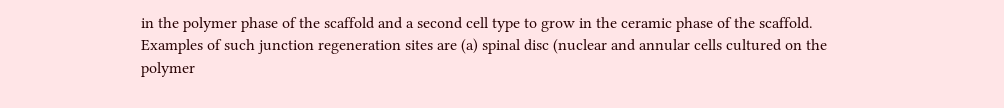in the polymer phase of the scaffold and a second cell type to grow in the ceramic phase of the scaffold. Examples of such junction regeneration sites are (a) spinal disc (nuclear and annular cells cultured on the polymer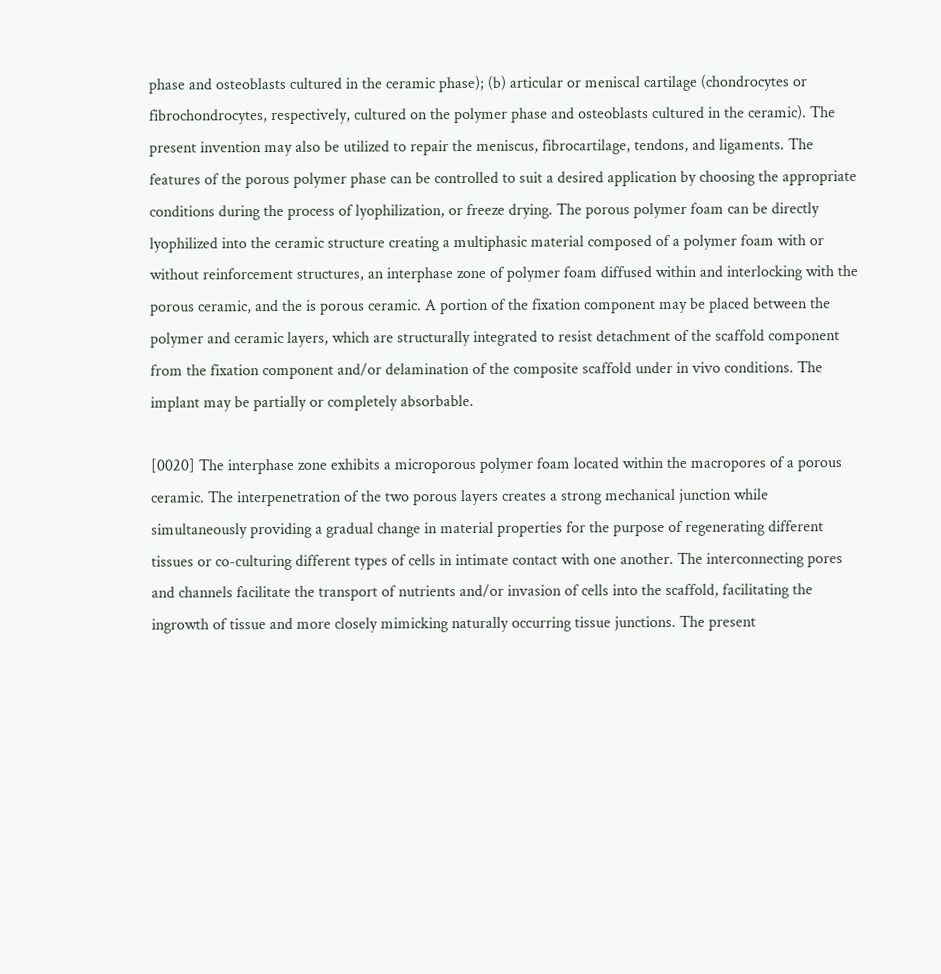phase and osteoblasts cultured in the ceramic phase); (b) articular or meniscal cartilage (chondrocytes or fibrochondrocytes, respectively, cultured on the polymer phase and osteoblasts cultured in the ceramic). The present invention may also be utilized to repair the meniscus, fibrocartilage, tendons, and ligaments. The features of the porous polymer phase can be controlled to suit a desired application by choosing the appropriate conditions during the process of lyophilization, or freeze drying. The porous polymer foam can be directly lyophilized into the ceramic structure creating a multiphasic material composed of a polymer foam with or without reinforcement structures, an interphase zone of polymer foam diffused within and interlocking with the porous ceramic, and the is porous ceramic. A portion of the fixation component may be placed between the polymer and ceramic layers, which are structurally integrated to resist detachment of the scaffold component from the fixation component and/or delamination of the composite scaffold under in vivo conditions. The implant may be partially or completely absorbable.

[0020] The interphase zone exhibits a microporous polymer foam located within the macropores of a porous ceramic. The interpenetration of the two porous layers creates a strong mechanical junction while simultaneously providing a gradual change in material properties for the purpose of regenerating different tissues or co-culturing different types of cells in intimate contact with one another. The interconnecting pores and channels facilitate the transport of nutrients and/or invasion of cells into the scaffold, facilitating the ingrowth of tissue and more closely mimicking naturally occurring tissue junctions. The present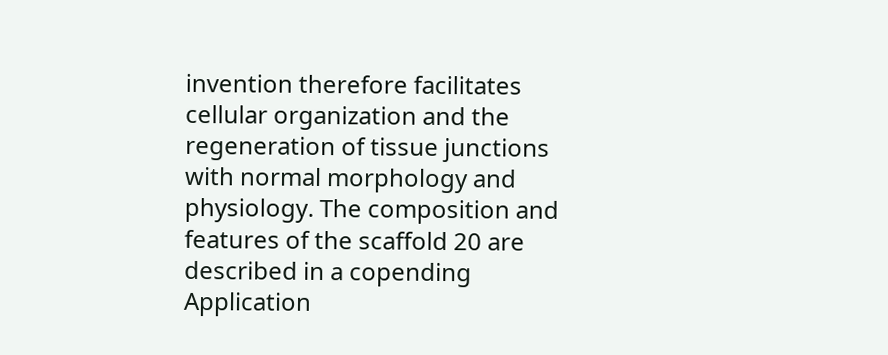invention therefore facilitates cellular organization and the regeneration of tissue junctions with normal morphology and physiology. The composition and features of the scaffold 20 are described in a copending Application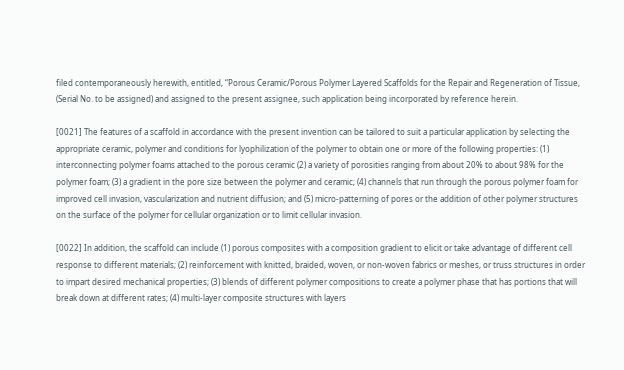filed contemporaneously herewith, entitled, “Porous Ceramic/Porous Polymer Layered Scaffolds for the Repair and Regeneration of Tissue, (Serial No. to be assigned) and assigned to the present assignee, such application being incorporated by reference herein.

[0021] The features of a scaffold in accordance with the present invention can be tailored to suit a particular application by selecting the appropriate ceramic, polymer and conditions for lyophilization of the polymer to obtain one or more of the following properties: (1) interconnecting polymer foams attached to the porous ceramic (2) a variety of porosities ranging from about 20% to about 98% for the polymer foam; (3) a gradient in the pore size between the polymer and ceramic; (4) channels that run through the porous polymer foam for improved cell invasion, vascularization and nutrient diffusion; and (5) micro-patterning of pores or the addition of other polymer structures on the surface of the polymer for cellular organization or to limit cellular invasion.

[0022] In addition, the scaffold can include (1) porous composites with a composition gradient to elicit or take advantage of different cell response to different materials; (2) reinforcement with knitted, braided, woven, or non-woven fabrics or meshes, or truss structures in order to impart desired mechanical properties; (3) blends of different polymer compositions to create a polymer phase that has portions that will break down at different rates; (4) multi-layer composite structures with layers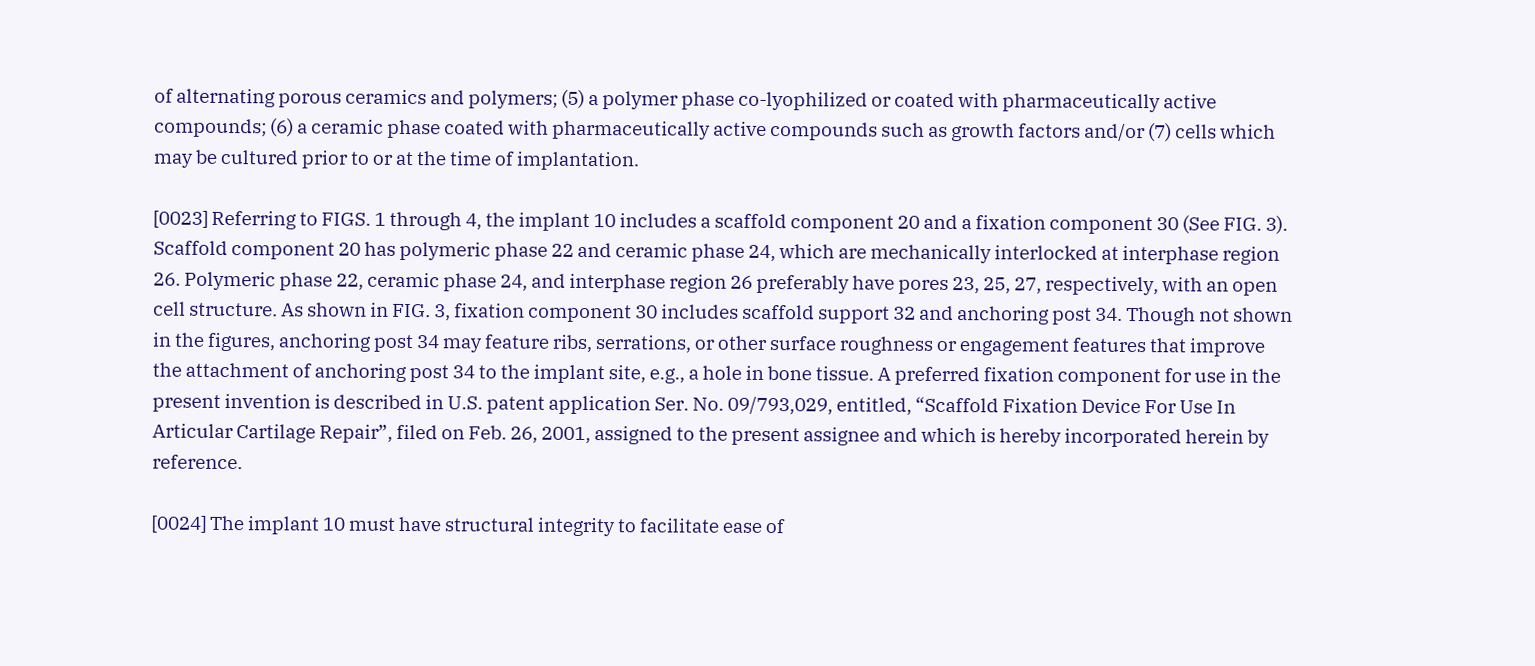of alternating porous ceramics and polymers; (5) a polymer phase co-lyophilized or coated with pharmaceutically active compounds; (6) a ceramic phase coated with pharmaceutically active compounds such as growth factors and/or (7) cells which may be cultured prior to or at the time of implantation.

[0023] Referring to FIGS. 1 through 4, the implant 10 includes a scaffold component 20 and a fixation component 30 (See FIG. 3). Scaffold component 20 has polymeric phase 22 and ceramic phase 24, which are mechanically interlocked at interphase region 26. Polymeric phase 22, ceramic phase 24, and interphase region 26 preferably have pores 23, 25, 27, respectively, with an open cell structure. As shown in FIG. 3, fixation component 30 includes scaffold support 32 and anchoring post 34. Though not shown in the figures, anchoring post 34 may feature ribs, serrations, or other surface roughness or engagement features that improve the attachment of anchoring post 34 to the implant site, e.g., a hole in bone tissue. A preferred fixation component for use in the present invention is described in U.S. patent application Ser. No. 09/793,029, entitled, “Scaffold Fixation Device For Use In Articular Cartilage Repair”, filed on Feb. 26, 2001, assigned to the present assignee and which is hereby incorporated herein by reference.

[0024] The implant 10 must have structural integrity to facilitate ease of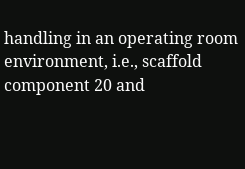handling in an operating room environment, i.e., scaffold component 20 and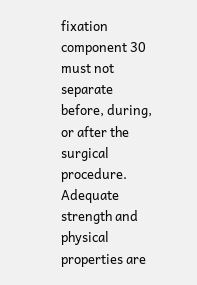fixation component 30 must not separate before, during, or after the surgical procedure. Adequate strength and physical properties are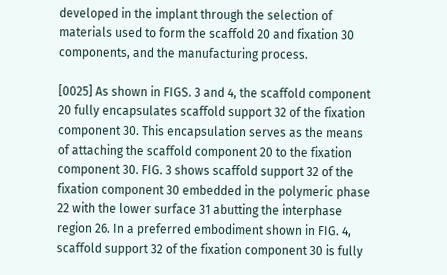developed in the implant through the selection of materials used to form the scaffold 20 and fixation 30 components, and the manufacturing process.

[0025] As shown in FIGS. 3 and 4, the scaffold component 20 fully encapsulates scaffold support 32 of the fixation component 30. This encapsulation serves as the means of attaching the scaffold component 20 to the fixation component 30. FIG. 3 shows scaffold support 32 of the fixation component 30 embedded in the polymeric phase 22 with the lower surface 31 abutting the interphase region 26. In a preferred embodiment shown in FIG. 4, scaffold support 32 of the fixation component 30 is fully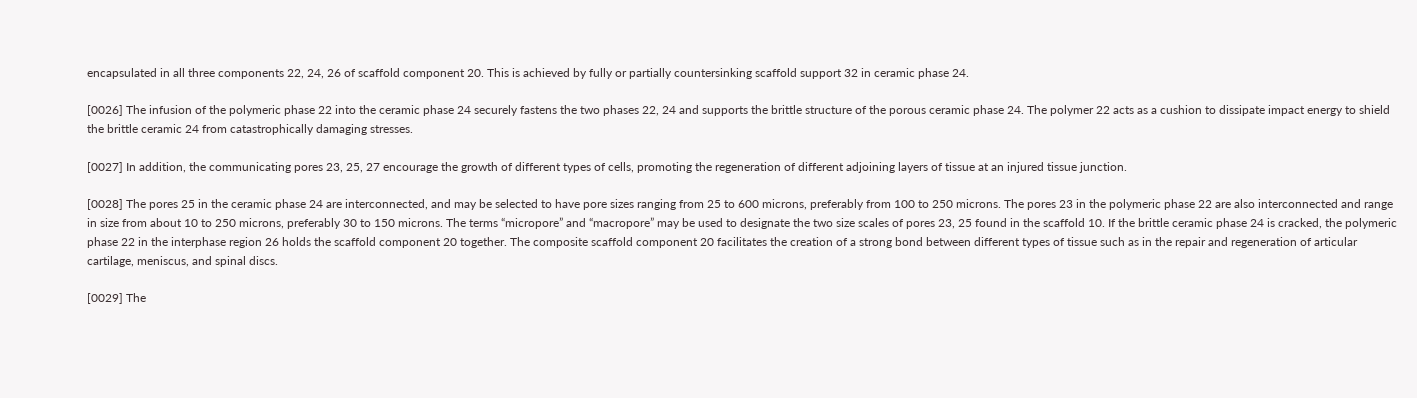encapsulated in all three components 22, 24, 26 of scaffold component 20. This is achieved by fully or partially countersinking scaffold support 32 in ceramic phase 24.

[0026] The infusion of the polymeric phase 22 into the ceramic phase 24 securely fastens the two phases 22, 24 and supports the brittle structure of the porous ceramic phase 24. The polymer 22 acts as a cushion to dissipate impact energy to shield the brittle ceramic 24 from catastrophically damaging stresses.

[0027] In addition, the communicating pores 23, 25, 27 encourage the growth of different types of cells, promoting the regeneration of different adjoining layers of tissue at an injured tissue junction.

[0028] The pores 25 in the ceramic phase 24 are interconnected, and may be selected to have pore sizes ranging from 25 to 600 microns, preferably from 100 to 250 microns. The pores 23 in the polymeric phase 22 are also interconnected and range in size from about 10 to 250 microns, preferably 30 to 150 microns. The terms “micropore” and “macropore” may be used to designate the two size scales of pores 23, 25 found in the scaffold 10. If the brittle ceramic phase 24 is cracked, the polymeric phase 22 in the interphase region 26 holds the scaffold component 20 together. The composite scaffold component 20 facilitates the creation of a strong bond between different types of tissue such as in the repair and regeneration of articular cartilage, meniscus, and spinal discs.

[0029] The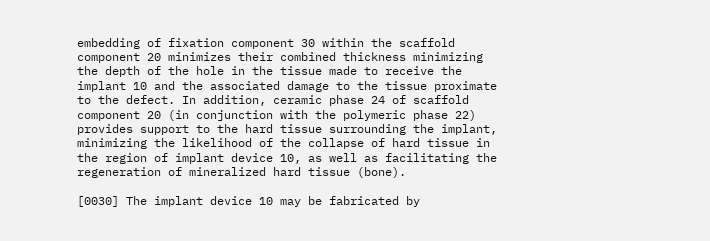embedding of fixation component 30 within the scaffold component 20 minimizes their combined thickness minimizing the depth of the hole in the tissue made to receive the implant 10 and the associated damage to the tissue proximate to the defect. In addition, ceramic phase 24 of scaffold component 20 (in conjunction with the polymeric phase 22) provides support to the hard tissue surrounding the implant, minimizing the likelihood of the collapse of hard tissue in the region of implant device 10, as well as facilitating the regeneration of mineralized hard tissue (bone).

[0030] The implant device 10 may be fabricated by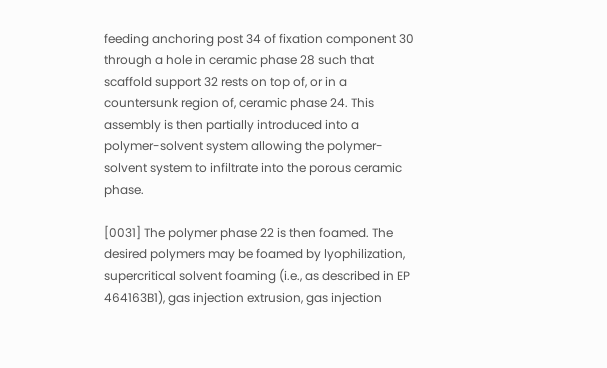feeding anchoring post 34 of fixation component 30 through a hole in ceramic phase 28 such that scaffold support 32 rests on top of, or in a countersunk region of, ceramic phase 24. This assembly is then partially introduced into a polymer-solvent system allowing the polymer-solvent system to infiltrate into the porous ceramic phase.

[0031] The polymer phase 22 is then foamed. The desired polymers may be foamed by lyophilization, supercritical solvent foaming (i.e., as described in EP 464163B1), gas injection extrusion, gas injection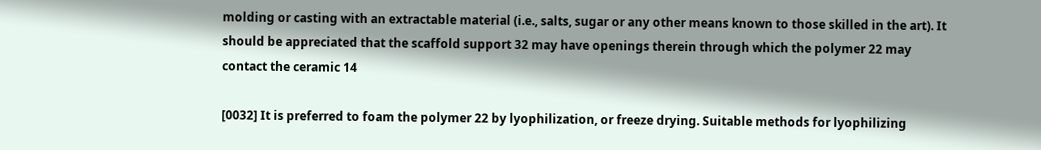molding or casting with an extractable material (i.e., salts, sugar or any other means known to those skilled in the art). It should be appreciated that the scaffold support 32 may have openings therein through which the polymer 22 may contact the ceramic 14

[0032] It is preferred to foam the polymer 22 by lyophilization, or freeze drying. Suitable methods for lyophilizing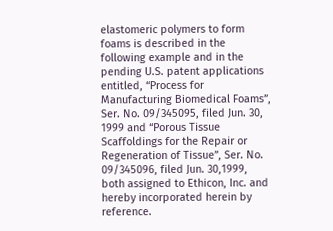elastomeric polymers to form foams is described in the following example and in the pending U.S. patent applications entitled, “Process for Manufacturing Biomedical Foams”, Ser. No. 09/345095, filed Jun. 30, 1999 and “Porous Tissue Scaffoldings for the Repair or Regeneration of Tissue”, Ser. No. 09/345096, filed Jun. 30,1999, both assigned to Ethicon, Inc. and hereby incorporated herein by reference.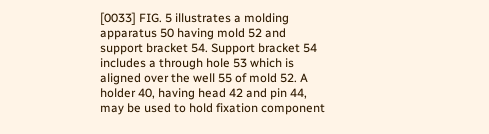[0033] FIG. 5 illustrates a molding apparatus 50 having mold 52 and support bracket 54. Support bracket 54 includes a through hole 53 which is aligned over the well 55 of mold 52. A holder 40, having head 42 and pin 44, may be used to hold fixation component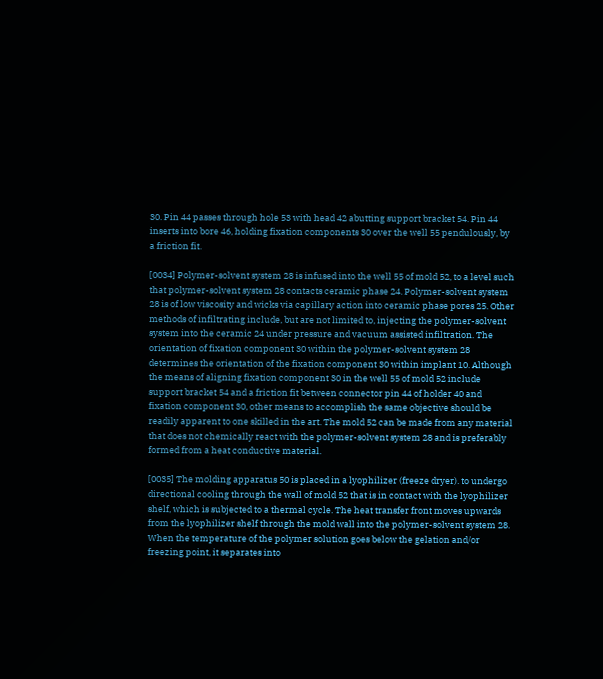30. Pin 44 passes through hole 53 with head 42 abutting support bracket 54. Pin 44 inserts into bore 46, holding fixation components 30 over the well 55 pendulously, by a friction fit.

[0034] Polymer-solvent system 28 is infused into the well 55 of mold 52, to a level such that polymer-solvent system 28 contacts ceramic phase 24. Polymer-solvent system 28 is of low viscosity and wicks via capillary action into ceramic phase pores 25. Other methods of infiltrating include, but are not limited to, injecting the polymer-solvent system into the ceramic 24 under pressure and vacuum assisted infiltration. The orientation of fixation component 30 within the polymer-solvent system 28 determines the orientation of the fixation component 30 within implant 10. Although the means of aligning fixation component 30 in the well 55 of mold 52 include support bracket 54 and a friction fit between connector pin 44 of holder 40 and fixation component 30, other means to accomplish the same objective should be readily apparent to one skilled in the art. The mold 52 can be made from any material that does not chemically react with the polymer-solvent system 28 and is preferably formed from a heat conductive material.

[0035] The molding apparatus 50 is placed in a lyophilizer (freeze dryer). to undergo directional cooling through the wall of mold 52 that is in contact with the lyophilizer shelf, which is subjected to a thermal cycle. The heat transfer front moves upwards from the lyophilizer shelf through the mold wall into the polymer-solvent system 28. When the temperature of the polymer solution goes below the gelation and/or freezing point, it separates into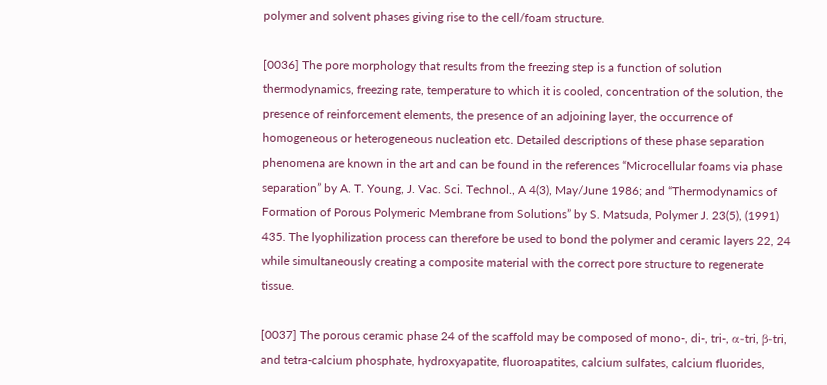polymer and solvent phases giving rise to the cell/foam structure.

[0036] The pore morphology that results from the freezing step is a function of solution thermodynamics, freezing rate, temperature to which it is cooled, concentration of the solution, the presence of reinforcement elements, the presence of an adjoining layer, the occurrence of homogeneous or heterogeneous nucleation etc. Detailed descriptions of these phase separation phenomena are known in the art and can be found in the references “Microcellular foams via phase separation” by A. T. Young, J. Vac. Sci. Technol., A 4(3), May/June 1986; and “Thermodynamics of Formation of Porous Polymeric Membrane from Solutions” by S. Matsuda, Polymer J. 23(5), (1991) 435. The lyophilization process can therefore be used to bond the polymer and ceramic layers 22, 24 while simultaneously creating a composite material with the correct pore structure to regenerate tissue.

[0037] The porous ceramic phase 24 of the scaffold may be composed of mono-, di-, tri-, α-tri, β-tri, and tetra-calcium phosphate, hydroxyapatite, fluoroapatites, calcium sulfates, calcium fluorides,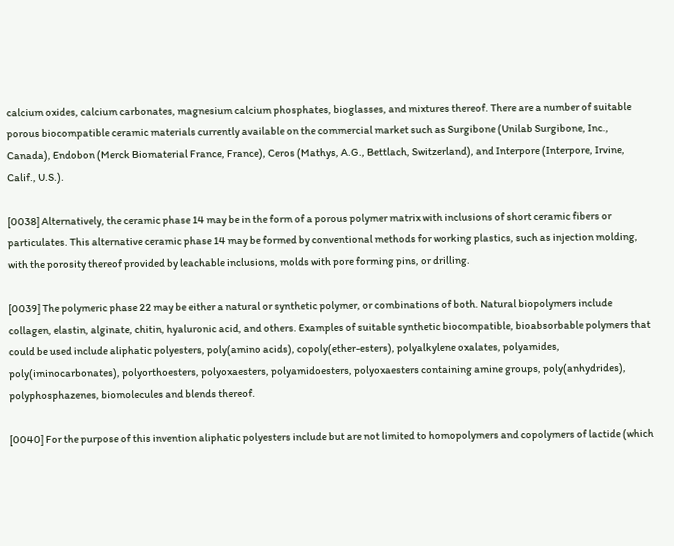calcium oxides, calcium carbonates, magnesium calcium phosphates, bioglasses, and mixtures thereof. There are a number of suitable porous biocompatible ceramic materials currently available on the commercial market such as Surgibone (Unilab Surgibone, Inc., Canada), Endobon (Merck Biomaterial France, France), Ceros (Mathys, A.G., Bettlach, Switzerland), and Interpore (Interpore, Irvine, Calif., U.S.).

[0038] Alternatively, the ceramic phase 14 may be in the form of a porous polymer matrix with inclusions of short ceramic fibers or particulates. This alternative ceramic phase 14 may be formed by conventional methods for working plastics, such as injection molding, with the porosity thereof provided by leachable inclusions, molds with pore forming pins, or drilling.

[0039] The polymeric phase 22 may be either a natural or synthetic polymer, or combinations of both. Natural biopolymers include collagen, elastin, alginate, chitin, hyaluronic acid, and others. Examples of suitable synthetic biocompatible, bioabsorbable polymers that could be used include aliphatic polyesters, poly(amino acids), copoly(ether-esters), polyalkylene oxalates, polyamides, poly(iminocarbonates), polyorthoesters, polyoxaesters, polyamidoesters, polyoxaesters containing amine groups, poly(anhydrides), polyphosphazenes, biomolecules and blends thereof.

[0040] For the purpose of this invention aliphatic polyesters include but are not limited to homopolymers and copolymers of lactide (which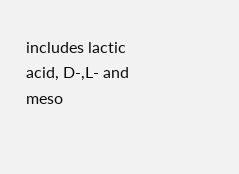includes lactic acid, D-,L- and meso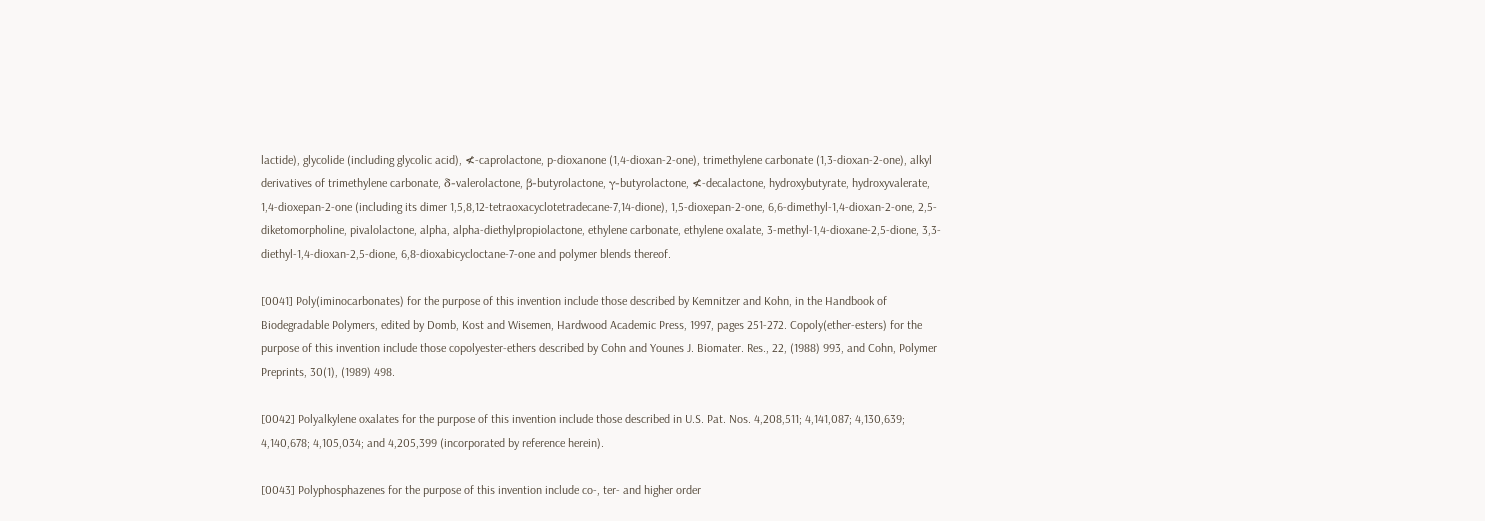lactide), glycolide (including glycolic acid), ≮-caprolactone, p-dioxanone (1,4-dioxan-2-one), trimethylene carbonate (1,3-dioxan-2-one), alkyl derivatives of trimethylene carbonate, δ-valerolactone, β-butyrolactone, γ-butyrolactone, ≮-decalactone, hydroxybutyrate, hydroxyvalerate, 1,4-dioxepan-2-one (including its dimer 1,5,8,12-tetraoxacyclotetradecane-7,14-dione), 1,5-dioxepan-2-one, 6,6-dimethyl-1,4-dioxan-2-one, 2,5-diketomorpholine, pivalolactone, alpha, alpha-diethylpropiolactone, ethylene carbonate, ethylene oxalate, 3-methyl-1,4-dioxane-2,5-dione, 3,3-diethyl-1,4-dioxan-2,5-dione, 6,8-dioxabicycloctane-7-one and polymer blends thereof.

[0041] Poly(iminocarbonates) for the purpose of this invention include those described by Kemnitzer and Kohn, in the Handbook of Biodegradable Polymers, edited by Domb, Kost and Wisemen, Hardwood Academic Press, 1997, pages 251-272. Copoly(ether-esters) for the purpose of this invention include those copolyester-ethers described by Cohn and Younes J. Biomater. Res., 22, (1988) 993, and Cohn, Polymer Preprints, 30(1), (1989) 498.

[0042] Polyalkylene oxalates for the purpose of this invention include those described in U.S. Pat. Nos. 4,208,511; 4,141,087; 4,130,639; 4,140,678; 4,105,034; and 4,205,399 (incorporated by reference herein).

[0043] Polyphosphazenes for the purpose of this invention include co-, ter- and higher order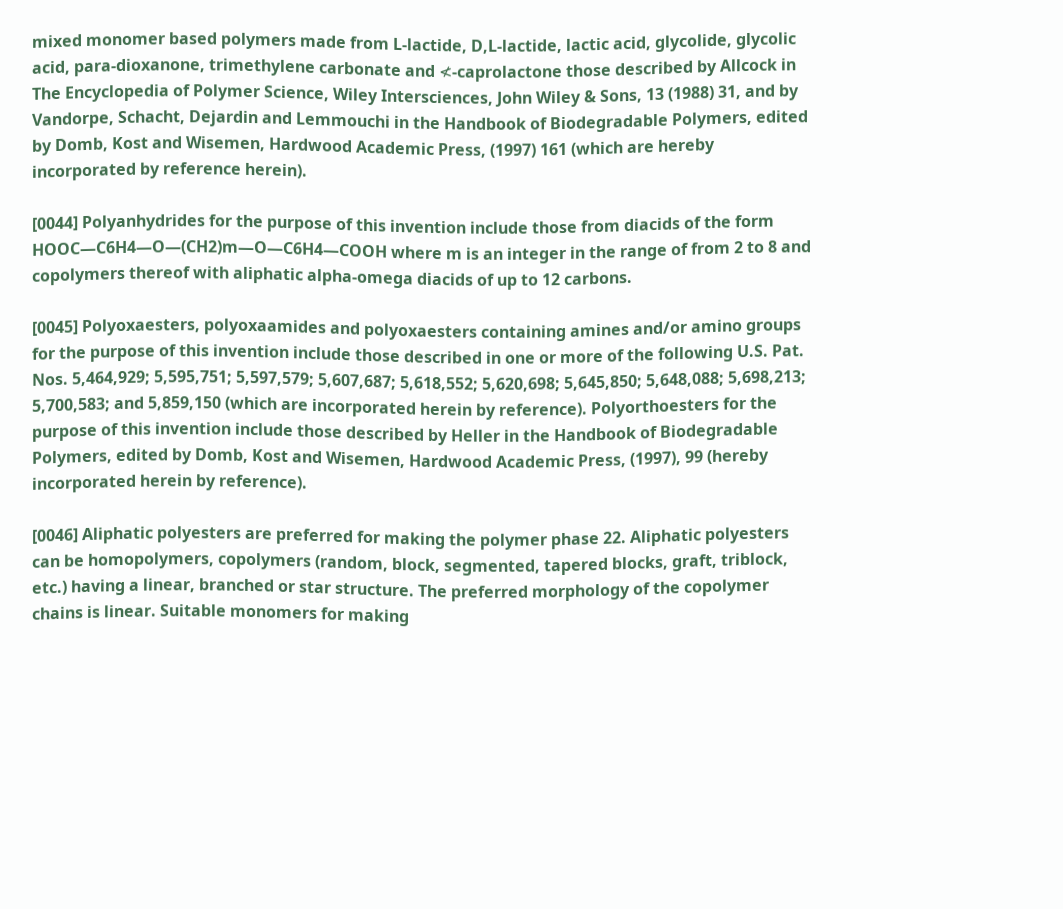mixed monomer based polymers made from L-lactide, D,L-lactide, lactic acid, glycolide, glycolic acid, para-dioxanone, trimethylene carbonate and ≮-caprolactone those described by Allcock in The Encyclopedia of Polymer Science, Wiley Intersciences, John Wiley & Sons, 13 (1988) 31, and by Vandorpe, Schacht, Dejardin and Lemmouchi in the Handbook of Biodegradable Polymers, edited by Domb, Kost and Wisemen, Hardwood Academic Press, (1997) 161 (which are hereby incorporated by reference herein).

[0044] Polyanhydrides for the purpose of this invention include those from diacids of the form HOOC—C6H4—O—(CH2)m—O—C6H4—COOH where m is an integer in the range of from 2 to 8 and copolymers thereof with aliphatic alpha-omega diacids of up to 12 carbons.

[0045] Polyoxaesters, polyoxaamides and polyoxaesters containing amines and/or amino groups for the purpose of this invention include those described in one or more of the following U.S. Pat. Nos. 5,464,929; 5,595,751; 5,597,579; 5,607,687; 5,618,552; 5,620,698; 5,645,850; 5,648,088; 5,698,213; 5,700,583; and 5,859,150 (which are incorporated herein by reference). Polyorthoesters for the purpose of this invention include those described by Heller in the Handbook of Biodegradable Polymers, edited by Domb, Kost and Wisemen, Hardwood Academic Press, (1997), 99 (hereby incorporated herein by reference).

[0046] Aliphatic polyesters are preferred for making the polymer phase 22. Aliphatic polyesters can be homopolymers, copolymers (random, block, segmented, tapered blocks, graft, triblock, etc.) having a linear, branched or star structure. The preferred morphology of the copolymer chains is linear. Suitable monomers for making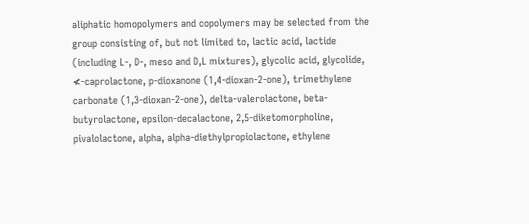aliphatic homopolymers and copolymers may be selected from the group consisting of, but not limited to, lactic acid, lactide (including L-, D-, meso and D,L mixtures), glycolic acid, glycolide, ≮-caprolactone, p-dioxanone (1,4-dioxan-2-one), trimethylene carbonate (1,3-dioxan-2-one), delta-valerolactone, beta-butyrolactone, epsilon-decalactone, 2,5-diketomorpholine, pivalolactone, alpha, alpha-diethylpropiolactone, ethylene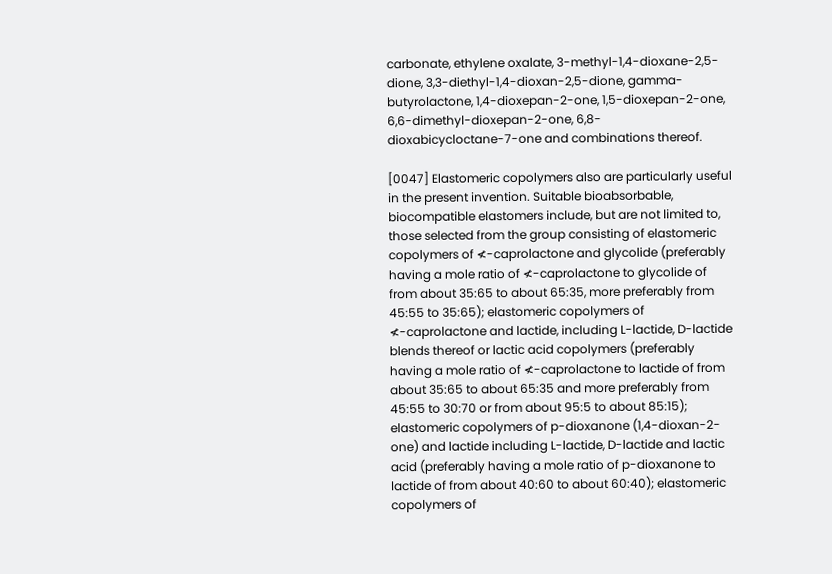carbonate, ethylene oxalate, 3-methyl-1,4-dioxane-2,5-dione, 3,3-diethyl-1,4-dioxan-2,5-dione, gamma-butyrolactone, 1,4-dioxepan-2-one, 1,5-dioxepan-2-one, 6,6-dimethyl-dioxepan-2-one, 6,8-dioxabicycloctane-7-one and combinations thereof.

[0047] Elastomeric copolymers also are particularly useful in the present invention. Suitable bioabsorbable, biocompatible elastomers include, but are not limited to, those selected from the group consisting of elastomeric copolymers of ≮-caprolactone and glycolide (preferably having a mole ratio of ≮-caprolactone to glycolide of from about 35:65 to about 65:35, more preferably from 45:55 to 35:65); elastomeric copolymers of ≮-caprolactone and lactide, including L-lactide, D-lactide blends thereof or lactic acid copolymers (preferably having a mole ratio of ≮-caprolactone to lactide of from about 35:65 to about 65:35 and more preferably from 45:55 to 30:70 or from about 95:5 to about 85:15); elastomeric copolymers of p-dioxanone (1,4-dioxan-2-one) and lactide including L-lactide, D-lactide and lactic acid (preferably having a mole ratio of p-dioxanone to lactide of from about 40:60 to about 60:40); elastomeric copolymers of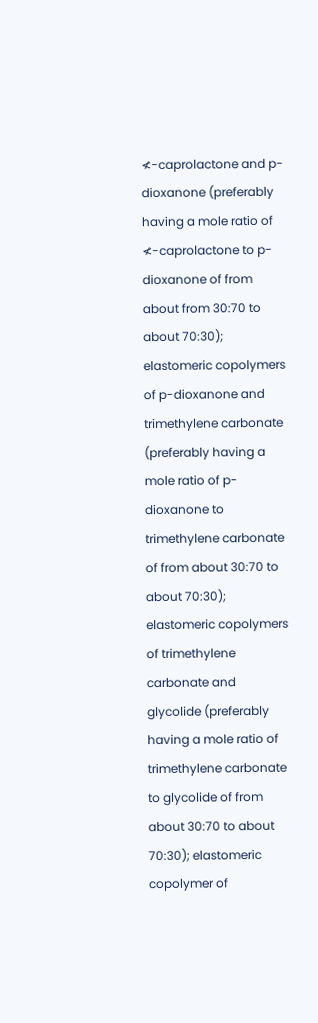≮-caprolactone and p-dioxanone (preferably having a mole ratio of ≮-caprolactone to p-dioxanone of from about from 30:70 to about 70:30); elastomeric copolymers of p-dioxanone and trimethylene carbonate (preferably having a mole ratio of p-dioxanone to trimethylene carbonate of from about 30:70 to about 70:30); elastomeric copolymers of trimethylene carbonate and glycolide (preferably having a mole ratio of trimethylene carbonate to glycolide of from about 30:70 to about 70:30); elastomeric copolymer of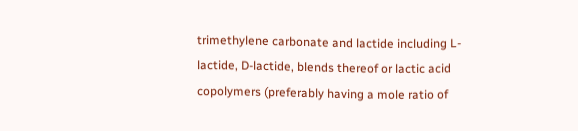trimethylene carbonate and lactide including L-lactide, D-lactide, blends thereof or lactic acid copolymers (preferably having a mole ratio of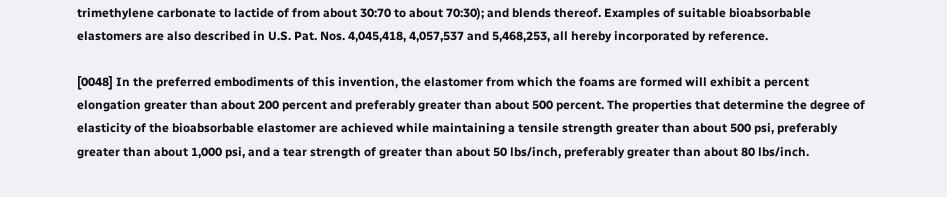trimethylene carbonate to lactide of from about 30:70 to about 70:30); and blends thereof. Examples of suitable bioabsorbable elastomers are also described in U.S. Pat. Nos. 4,045,418, 4,057,537 and 5,468,253, all hereby incorporated by reference.

[0048] In the preferred embodiments of this invention, the elastomer from which the foams are formed will exhibit a percent elongation greater than about 200 percent and preferably greater than about 500 percent. The properties that determine the degree of elasticity of the bioabsorbable elastomer are achieved while maintaining a tensile strength greater than about 500 psi, preferably greater than about 1,000 psi, and a tear strength of greater than about 50 lbs/inch, preferably greater than about 80 lbs/inch.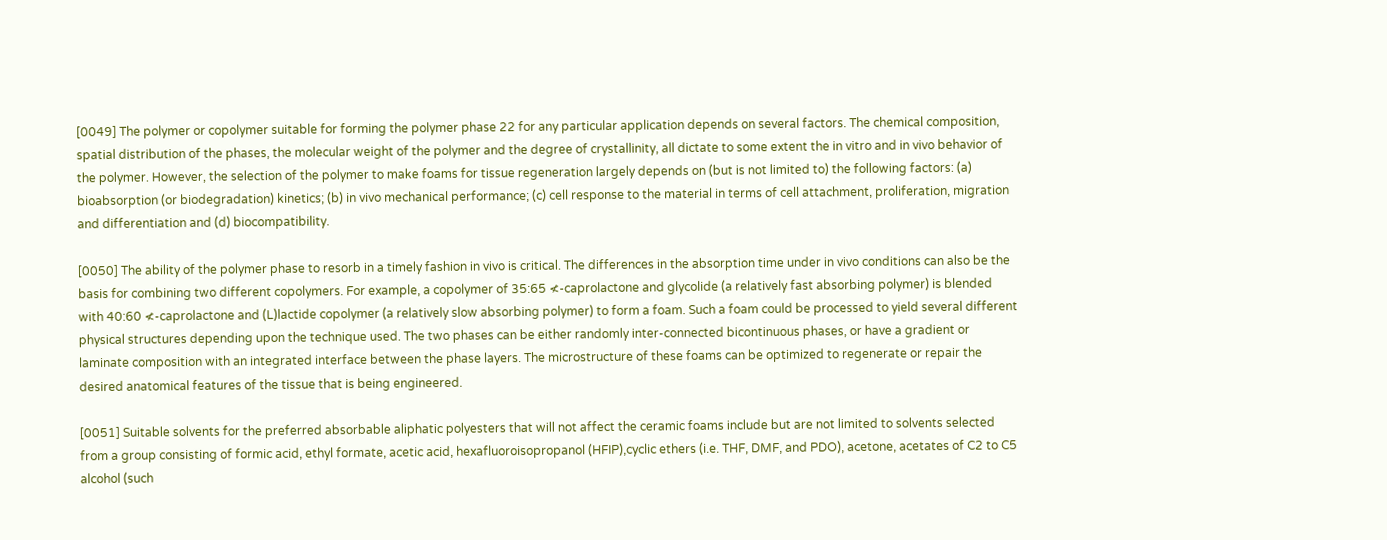[0049] The polymer or copolymer suitable for forming the polymer phase 22 for any particular application depends on several factors. The chemical composition, spatial distribution of the phases, the molecular weight of the polymer and the degree of crystallinity, all dictate to some extent the in vitro and in vivo behavior of the polymer. However, the selection of the polymer to make foams for tissue regeneration largely depends on (but is not limited to) the following factors: (a) bioabsorption (or biodegradation) kinetics; (b) in vivo mechanical performance; (c) cell response to the material in terms of cell attachment, proliferation, migration and differentiation and (d) biocompatibility.

[0050] The ability of the polymer phase to resorb in a timely fashion in vivo is critical. The differences in the absorption time under in vivo conditions can also be the basis for combining two different copolymers. For example, a copolymer of 35:65 ≮-caprolactone and glycolide (a relatively fast absorbing polymer) is blended with 40:60 ≮-caprolactone and (L)lactide copolymer (a relatively slow absorbing polymer) to form a foam. Such a foam could be processed to yield several different physical structures depending upon the technique used. The two phases can be either randomly inter-connected bicontinuous phases, or have a gradient or laminate composition with an integrated interface between the phase layers. The microstructure of these foams can be optimized to regenerate or repair the desired anatomical features of the tissue that is being engineered.

[0051] Suitable solvents for the preferred absorbable aliphatic polyesters that will not affect the ceramic foams include but are not limited to solvents selected from a group consisting of formic acid, ethyl formate, acetic acid, hexafluoroisopropanol (HFIP),cyclic ethers (i.e. THF, DMF, and PDO), acetone, acetates of C2 to C5 alcohol (such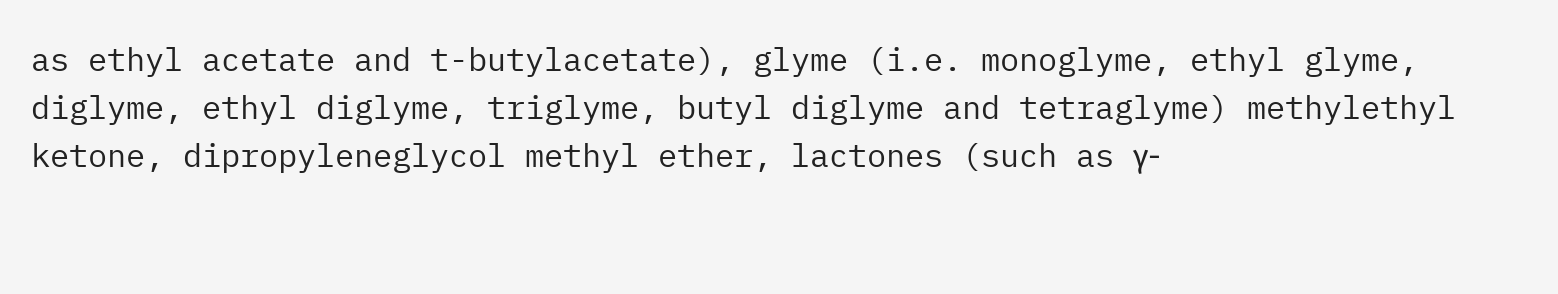as ethyl acetate and t-butylacetate), glyme (i.e. monoglyme, ethyl glyme, diglyme, ethyl diglyme, triglyme, butyl diglyme and tetraglyme) methylethyl ketone, dipropyleneglycol methyl ether, lactones (such as γ-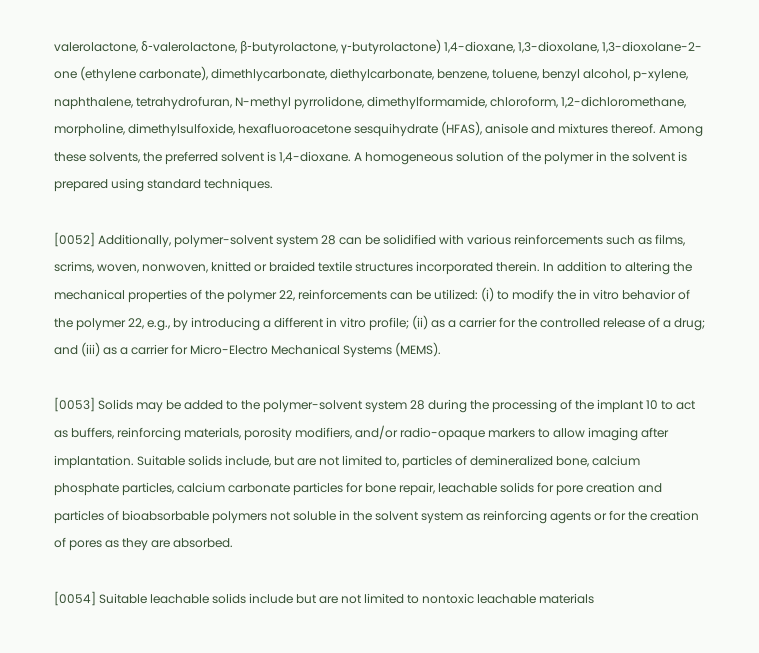valerolactone, δ-valerolactone, β-butyrolactone, γ-butyrolactone) 1,4-dioxane, 1,3-dioxolane, 1,3-dioxolane-2-one (ethylene carbonate), dimethlycarbonate, diethylcarbonate, benzene, toluene, benzyl alcohol, p-xylene, naphthalene, tetrahydrofuran, N-methyl pyrrolidone, dimethylformamide, chloroform, 1,2-dichloromethane, morpholine, dimethylsulfoxide, hexafluoroacetone sesquihydrate (HFAS), anisole and mixtures thereof. Among these solvents, the preferred solvent is 1,4-dioxane. A homogeneous solution of the polymer in the solvent is prepared using standard techniques.

[0052] Additionally, polymer-solvent system 28 can be solidified with various reinforcements such as films, scrims, woven, nonwoven, knitted or braided textile structures incorporated therein. In addition to altering the mechanical properties of the polymer 22, reinforcements can be utilized: (i) to modify the in vitro behavior of the polymer 22, e.g., by introducing a different in vitro profile; (ii) as a carrier for the controlled release of a drug; and (iii) as a carrier for Micro-Electro Mechanical Systems (MEMS).

[0053] Solids may be added to the polymer-solvent system 28 during the processing of the implant 10 to act as buffers, reinforcing materials, porosity modifiers, and/or radio-opaque markers to allow imaging after implantation. Suitable solids include, but are not limited to, particles of demineralized bone, calcium phosphate particles, calcium carbonate particles for bone repair, leachable solids for pore creation and particles of bioabsorbable polymers not soluble in the solvent system as reinforcing agents or for the creation of pores as they are absorbed.

[0054] Suitable leachable solids include but are not limited to nontoxic leachable materials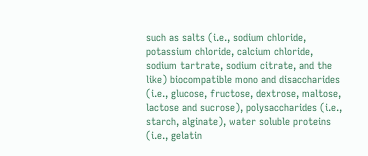such as salts (i.e., sodium chloride, potassium chloride, calcium chloride, sodium tartrate, sodium citrate, and the like) biocompatible mono and disaccharides (i.e., glucose, fructose, dextrose, maltose, lactose and sucrose), polysaccharides (i.e., starch, alginate), water soluble proteins (i.e., gelatin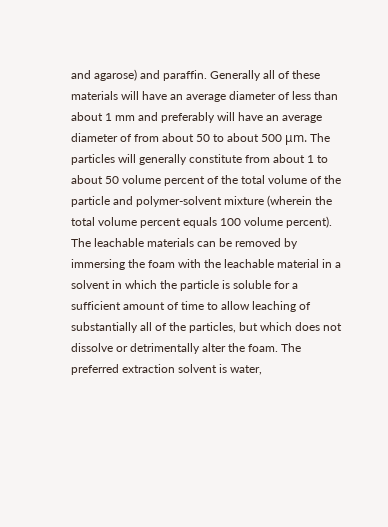and agarose) and paraffin. Generally all of these materials will have an average diameter of less than about 1 mm and preferably will have an average diameter of from about 50 to about 500 μm. The particles will generally constitute from about 1 to about 50 volume percent of the total volume of the particle and polymer-solvent mixture (wherein the total volume percent equals 100 volume percent). The leachable materials can be removed by immersing the foam with the leachable material in a solvent in which the particle is soluble for a sufficient amount of time to allow leaching of substantially all of the particles, but which does not dissolve or detrimentally alter the foam. The preferred extraction solvent is water,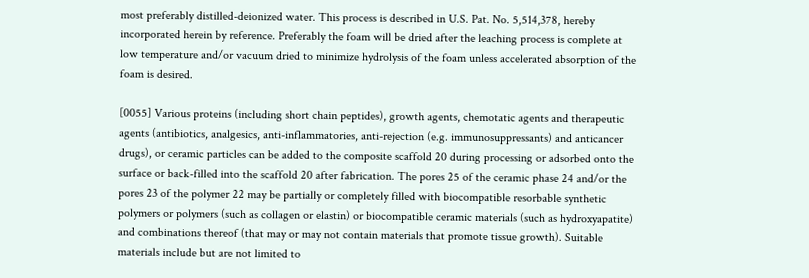most preferably distilled-deionized water. This process is described in U.S. Pat. No. 5,514,378, hereby incorporated herein by reference. Preferably the foam will be dried after the leaching process is complete at low temperature and/or vacuum dried to minimize hydrolysis of the foam unless accelerated absorption of the foam is desired.

[0055] Various proteins (including short chain peptides), growth agents, chemotatic agents and therapeutic agents (antibiotics, analgesics, anti-inflammatories, anti-rejection (e.g. immunosuppressants) and anticancer drugs), or ceramic particles can be added to the composite scaffold 20 during processing or adsorbed onto the surface or back-filled into the scaffold 20 after fabrication. The pores 25 of the ceramic phase 24 and/or the pores 23 of the polymer 22 may be partially or completely filled with biocompatible resorbable synthetic polymers or polymers (such as collagen or elastin) or biocompatible ceramic materials (such as hydroxyapatite) and combinations thereof (that may or may not contain materials that promote tissue growth). Suitable materials include but are not limited to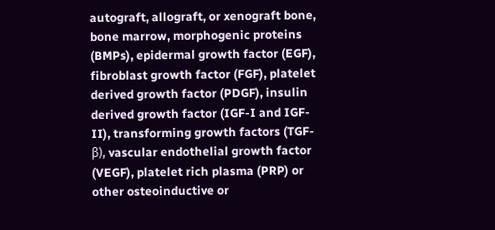autograft, allograft, or xenograft bone, bone marrow, morphogenic proteins (BMPs), epidermal growth factor (EGF), fibroblast growth factor (FGF), platelet derived growth factor (PDGF), insulin derived growth factor (IGF-I and IGF-II), transforming growth factors (TGF-β), vascular endothelial growth factor (VEGF), platelet rich plasma (PRP) or other osteoinductive or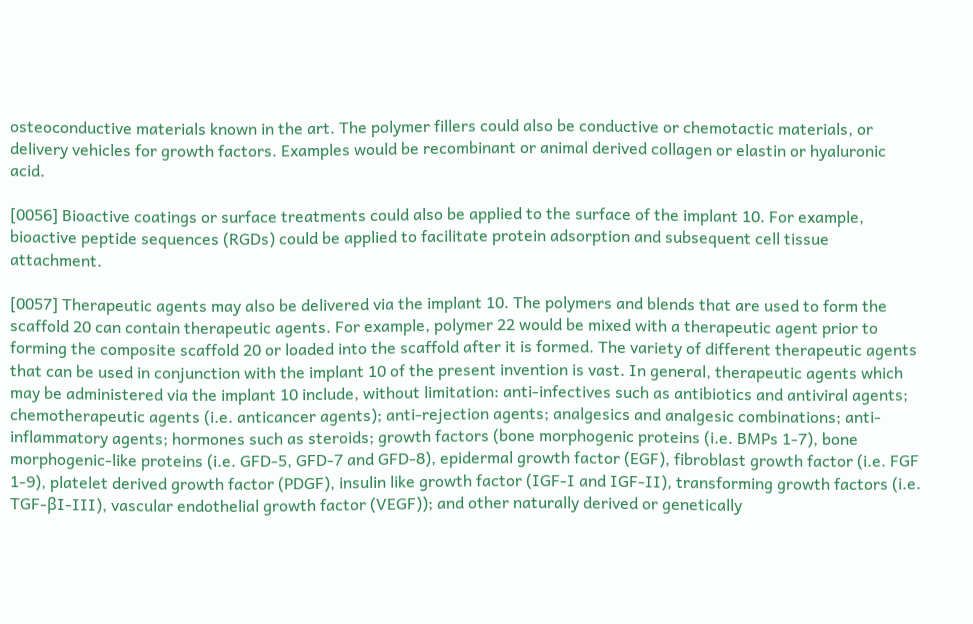osteoconductive materials known in the art. The polymer fillers could also be conductive or chemotactic materials, or delivery vehicles for growth factors. Examples would be recombinant or animal derived collagen or elastin or hyaluronic acid.

[0056] Bioactive coatings or surface treatments could also be applied to the surface of the implant 10. For example, bioactive peptide sequences (RGDs) could be applied to facilitate protein adsorption and subsequent cell tissue attachment.

[0057] Therapeutic agents may also be delivered via the implant 10. The polymers and blends that are used to form the scaffold 20 can contain therapeutic agents. For example, polymer 22 would be mixed with a therapeutic agent prior to forming the composite scaffold 20 or loaded into the scaffold after it is formed. The variety of different therapeutic agents that can be used in conjunction with the implant 10 of the present invention is vast. In general, therapeutic agents which may be administered via the implant 10 include, without limitation: anti-infectives such as antibiotics and antiviral agents; chemotherapeutic agents (i.e. anticancer agents); anti-rejection agents; analgesics and analgesic combinations; anti-inflammatory agents; hormones such as steroids; growth factors (bone morphogenic proteins (i.e. BMPs 1-7), bone morphogenic-like proteins (i.e. GFD-5, GFD-7 and GFD-8), epidermal growth factor (EGF), fibroblast growth factor (i.e. FGF 1-9), platelet derived growth factor (PDGF), insulin like growth factor (IGF-I and IGF-II), transforming growth factors (i.e. TGF-βI-III), vascular endothelial growth factor (VEGF)); and other naturally derived or genetically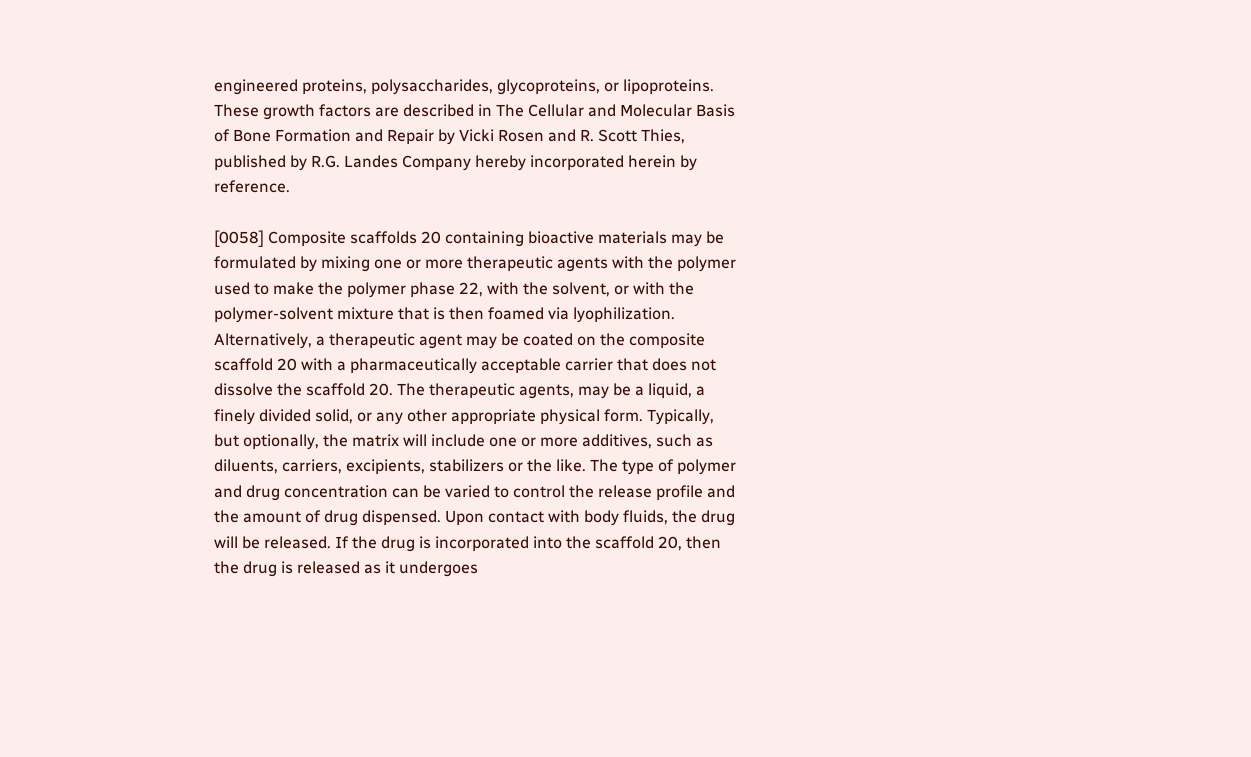engineered proteins, polysaccharides, glycoproteins, or lipoproteins. These growth factors are described in The Cellular and Molecular Basis of Bone Formation and Repair by Vicki Rosen and R. Scott Thies, published by R.G. Landes Company hereby incorporated herein by reference.

[0058] Composite scaffolds 20 containing bioactive materials may be formulated by mixing one or more therapeutic agents with the polymer used to make the polymer phase 22, with the solvent, or with the polymer-solvent mixture that is then foamed via lyophilization. Alternatively, a therapeutic agent may be coated on the composite scaffold 20 with a pharmaceutically acceptable carrier that does not dissolve the scaffold 20. The therapeutic agents, may be a liquid, a finely divided solid, or any other appropriate physical form. Typically, but optionally, the matrix will include one or more additives, such as diluents, carriers, excipients, stabilizers or the like. The type of polymer and drug concentration can be varied to control the release profile and the amount of drug dispensed. Upon contact with body fluids, the drug will be released. If the drug is incorporated into the scaffold 20, then the drug is released as it undergoes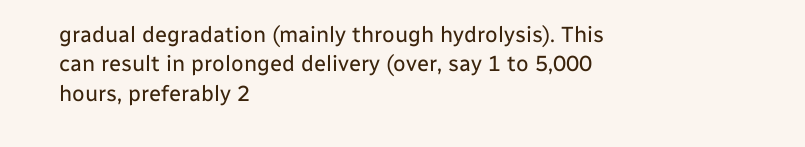gradual degradation (mainly through hydrolysis). This can result in prolonged delivery (over, say 1 to 5,000 hours, preferably 2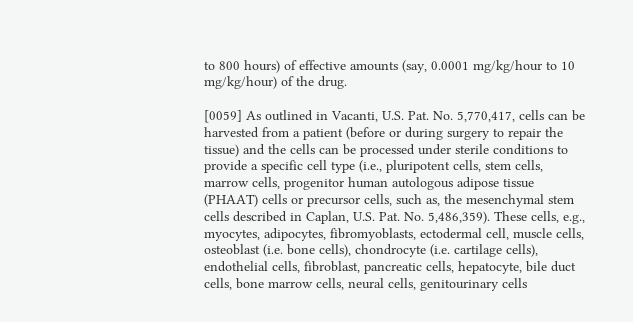to 800 hours) of effective amounts (say, 0.0001 mg/kg/hour to 10 mg/kg/hour) of the drug.

[0059] As outlined in Vacanti, U.S. Pat. No. 5,770,417, cells can be harvested from a patient (before or during surgery to repair the tissue) and the cells can be processed under sterile conditions to provide a specific cell type (i.e., pluripotent cells, stem cells, marrow cells, progenitor human autologous adipose tissue (PHAAT) cells or precursor cells, such as, the mesenchymal stem cells described in Caplan, U.S. Pat. No. 5,486,359). These cells, e.g., myocytes, adipocytes, fibromyoblasts, ectodermal cell, muscle cells, osteoblast (i.e. bone cells), chondrocyte (i.e. cartilage cells), endothelial cells, fibroblast, pancreatic cells, hepatocyte, bile duct cells, bone marrow cells, neural cells, genitourinary cells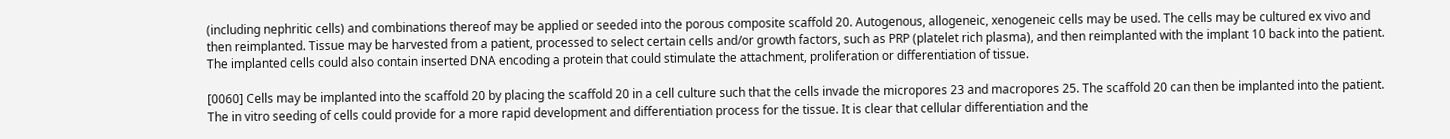(including nephritic cells) and combinations thereof may be applied or seeded into the porous composite scaffold 20. Autogenous, allogeneic, xenogeneic cells may be used. The cells may be cultured ex vivo and then reimplanted. Tissue may be harvested from a patient, processed to select certain cells and/or growth factors, such as PRP (platelet rich plasma), and then reimplanted with the implant 10 back into the patient. The implanted cells could also contain inserted DNA encoding a protein that could stimulate the attachment, proliferation or differentiation of tissue.

[0060] Cells may be implanted into the scaffold 20 by placing the scaffold 20 in a cell culture such that the cells invade the micropores 23 and macropores 25. The scaffold 20 can then be implanted into the patient. The in vitro seeding of cells could provide for a more rapid development and differentiation process for the tissue. It is clear that cellular differentiation and the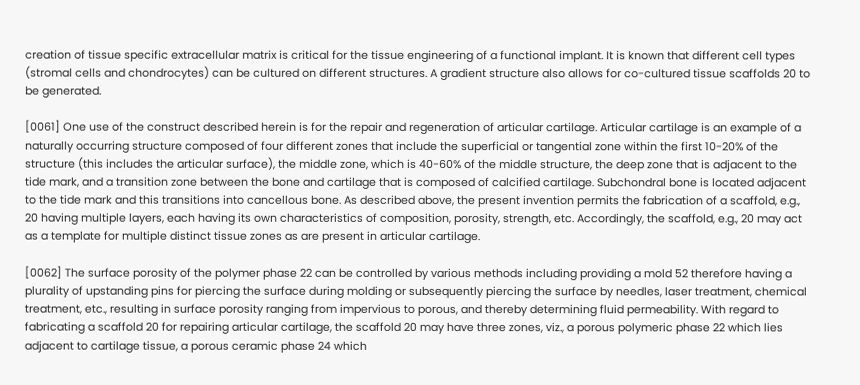creation of tissue specific extracellular matrix is critical for the tissue engineering of a functional implant. It is known that different cell types (stromal cells and chondrocytes) can be cultured on different structures. A gradient structure also allows for co-cultured tissue scaffolds 20 to be generated.

[0061] One use of the construct described herein is for the repair and regeneration of articular cartilage. Articular cartilage is an example of a naturally occurring structure composed of four different zones that include the superficial or tangential zone within the first 10-20% of the structure (this includes the articular surface), the middle zone, which is 40-60% of the middle structure, the deep zone that is adjacent to the tide mark, and a transition zone between the bone and cartilage that is composed of calcified cartilage. Subchondral bone is located adjacent to the tide mark and this transitions into cancellous bone. As described above, the present invention permits the fabrication of a scaffold, e.g., 20 having multiple layers, each having its own characteristics of composition, porosity, strength, etc. Accordingly, the scaffold, e.g., 20 may act as a template for multiple distinct tissue zones as are present in articular cartilage.

[0062] The surface porosity of the polymer phase 22 can be controlled by various methods including providing a mold 52 therefore having a plurality of upstanding pins for piercing the surface during molding or subsequently piercing the surface by needles, laser treatment, chemical treatment, etc., resulting in surface porosity ranging from impervious to porous, and thereby determining fluid permeability. With regard to fabricating a scaffold 20 for repairing articular cartilage, the scaffold 20 may have three zones, viz., a porous polymeric phase 22 which lies adjacent to cartilage tissue, a porous ceramic phase 24 which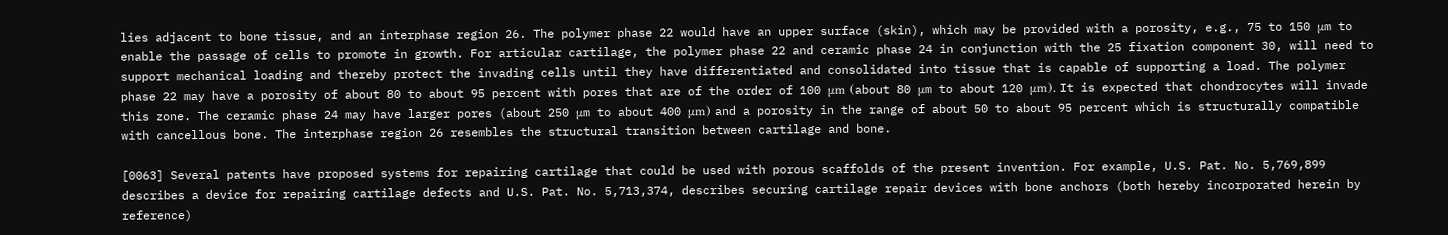lies adjacent to bone tissue, and an interphase region 26. The polymer phase 22 would have an upper surface (skin), which may be provided with a porosity, e.g., 75 to 150 μm to enable the passage of cells to promote in growth. For articular cartilage, the polymer phase 22 and ceramic phase 24 in conjunction with the 25 fixation component 30, will need to support mechanical loading and thereby protect the invading cells until they have differentiated and consolidated into tissue that is capable of supporting a load. The polymer phase 22 may have a porosity of about 80 to about 95 percent with pores that are of the order of 100 μm (about 80 μm to about 120 μm). It is expected that chondrocytes will invade this zone. The ceramic phase 24 may have larger pores (about 250 μm to about 400 μm) and a porosity in the range of about 50 to about 95 percent which is structurally compatible with cancellous bone. The interphase region 26 resembles the structural transition between cartilage and bone.

[0063] Several patents have proposed systems for repairing cartilage that could be used with porous scaffolds of the present invention. For example, U.S. Pat. No. 5,769,899 describes a device for repairing cartilage defects and U.S. Pat. No. 5,713,374, describes securing cartilage repair devices with bone anchors (both hereby incorporated herein by reference)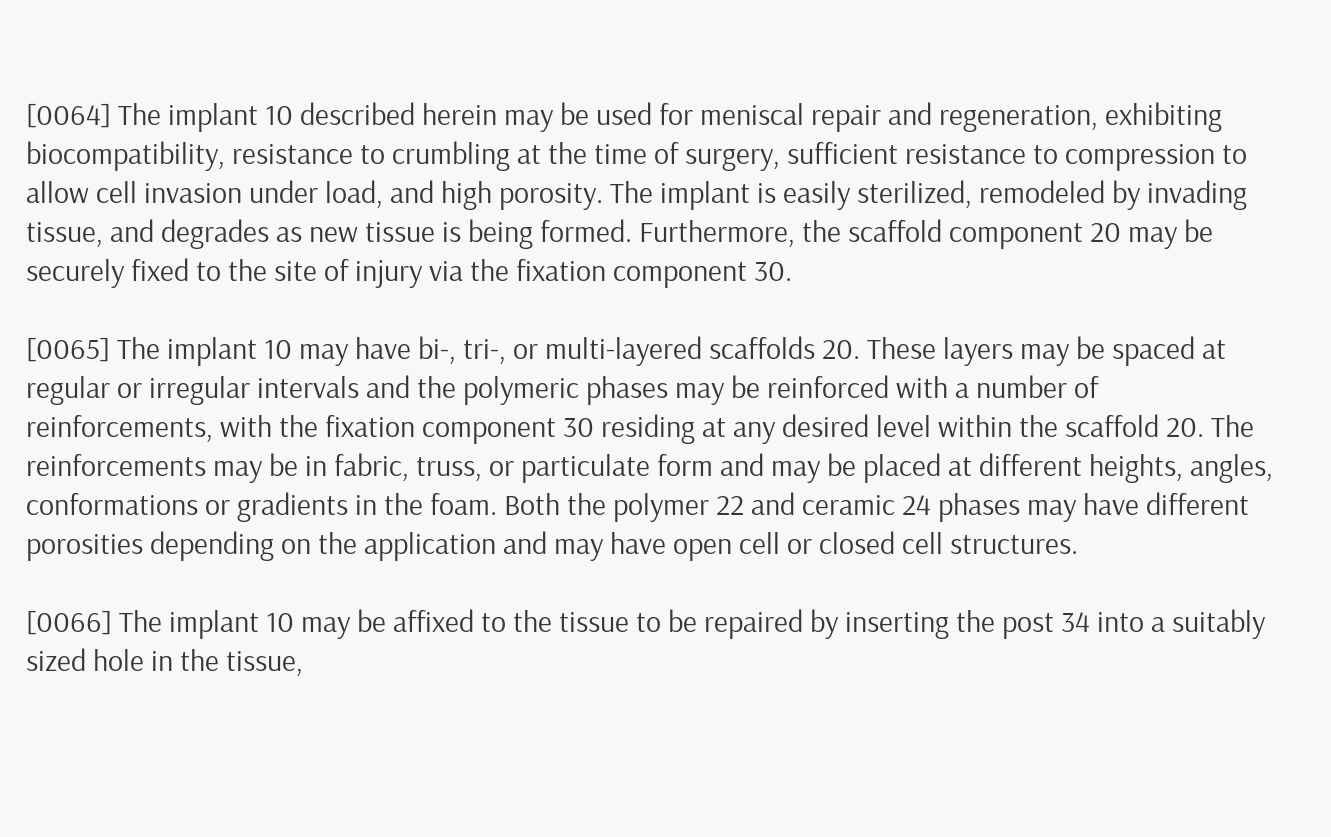[0064] The implant 10 described herein may be used for meniscal repair and regeneration, exhibiting biocompatibility, resistance to crumbling at the time of surgery, sufficient resistance to compression to allow cell invasion under load, and high porosity. The implant is easily sterilized, remodeled by invading tissue, and degrades as new tissue is being formed. Furthermore, the scaffold component 20 may be securely fixed to the site of injury via the fixation component 30.

[0065] The implant 10 may have bi-, tri-, or multi-layered scaffolds 20. These layers may be spaced at regular or irregular intervals and the polymeric phases may be reinforced with a number of reinforcements, with the fixation component 30 residing at any desired level within the scaffold 20. The reinforcements may be in fabric, truss, or particulate form and may be placed at different heights, angles, conformations or gradients in the foam. Both the polymer 22 and ceramic 24 phases may have different porosities depending on the application and may have open cell or closed cell structures.

[0066] The implant 10 may be affixed to the tissue to be repaired by inserting the post 34 into a suitably sized hole in the tissue,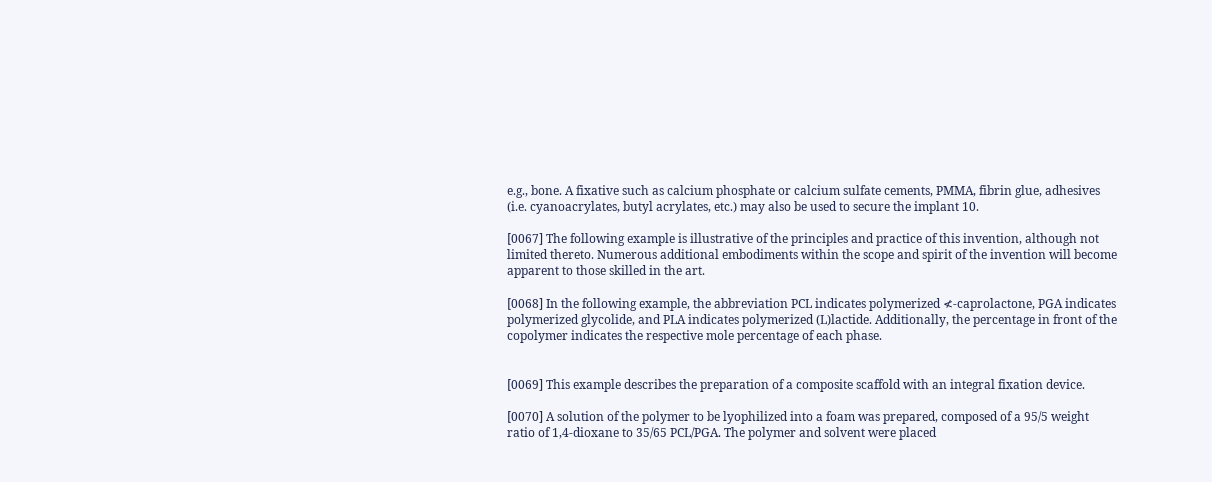e.g., bone. A fixative such as calcium phosphate or calcium sulfate cements, PMMA, fibrin glue, adhesives (i.e. cyanoacrylates, butyl acrylates, etc.) may also be used to secure the implant 10.

[0067] The following example is illustrative of the principles and practice of this invention, although not limited thereto. Numerous additional embodiments within the scope and spirit of the invention will become apparent to those skilled in the art.

[0068] In the following example, the abbreviation PCL indicates polymerized ≮-caprolactone, PGA indicates polymerized glycolide, and PLA indicates polymerized (L)lactide. Additionally, the percentage in front of the copolymer indicates the respective mole percentage of each phase.


[0069] This example describes the preparation of a composite scaffold with an integral fixation device.

[0070] A solution of the polymer to be lyophilized into a foam was prepared, composed of a 95/5 weight ratio of 1,4-dioxane to 35/65 PCL/PGA. The polymer and solvent were placed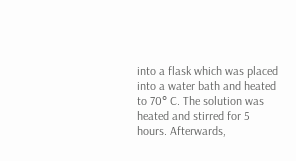into a flask which was placed into a water bath and heated to 70° C. The solution was heated and stirred for 5 hours. Afterwards,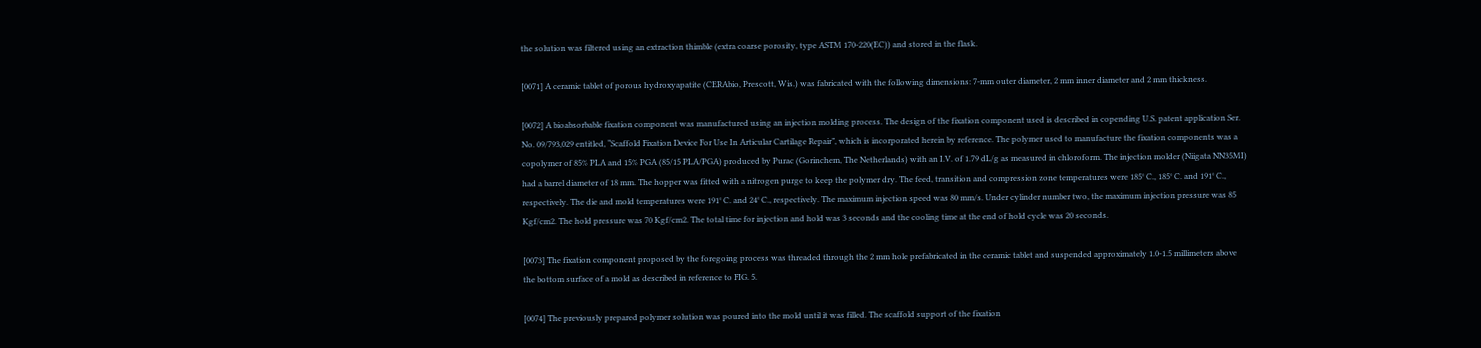the solution was filtered using an extraction thimble (extra coarse porosity, type ASTM 170-220(EC)) and stored in the flask.

[0071] A ceramic tablet of porous hydroxyapatite (CERAbio, Prescott, Wis.) was fabricated with the following dimensions: 7-mm outer diameter, 2 mm inner diameter and 2 mm thickness.

[0072] A bioabsorbable fixation component was manufactured using an injection molding process. The design of the fixation component used is described in copending U.S. patent application Ser. No. 09/793,029 entitled, “Scaffold Fixation Device For Use In Articular Cartilage Repair”, which is incorporated herein by reference. The polymer used to manufacture the fixation components was a copolymer of 85% PLA and 15% PGA (85/15 PLA/PGA) produced by Purac (Gorinchem, The Netherlands) with an I.V. of 1.79 dL/g as measured in chloroform. The injection molder (Niigata NN35MI) had a barrel diameter of 18 mm. The hopper was fitted with a nitrogen purge to keep the polymer dry. The feed, transition and compression zone temperatures were 185° C., 185° C. and 191° C., respectively. The die and mold temperatures were 191° C. and 24° C., respectively. The maximum injection speed was 80 mm/s. Under cylinder number two, the maximum injection pressure was 85 Kgf/cm2. The hold pressure was 70 Kgf/cm2. The total time for injection and hold was 3 seconds and the cooling time at the end of hold cycle was 20 seconds.

[0073] The fixation component proposed by the foregoing process was threaded through the 2 mm hole prefabricated in the ceramic tablet and suspended approximately 1.0-1.5 millimeters above the bottom surface of a mold as described in reference to FIG. 5.

[0074] The previously prepared polymer solution was poured into the mold until it was filled. The scaffold support of the fixation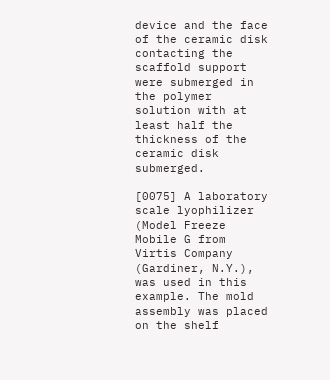device and the face of the ceramic disk contacting the scaffold support were submerged in the polymer solution with at least half the thickness of the ceramic disk submerged.

[0075] A laboratory scale lyophilizer (Model Freeze Mobile G from Virtis Company (Gardiner, N.Y.), was used in this example. The mold assembly was placed on the shelf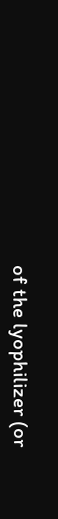of the lyophilizer (or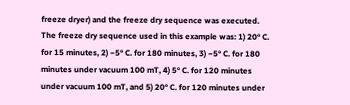freeze dryer) and the freeze dry sequence was executed. The freeze dry sequence used in this example was: 1) 20° C. for 15 minutes, 2) −5° C. for 180 minutes, 3) −5° C. for 180 minutes under vacuum 100 mT, 4) 5° C. for 120 minutes under vacuum 100 mT, and 5) 20° C. for 120 minutes under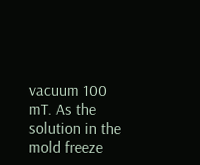vacuum 100 mT. As the solution in the mold freeze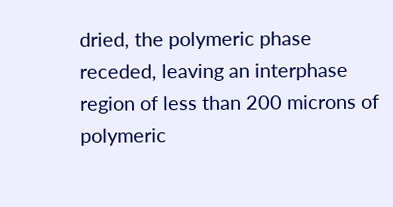dried, the polymeric phase receded, leaving an interphase region of less than 200 microns of polymeric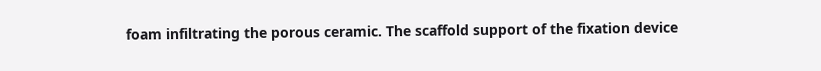foam infiltrating the porous ceramic. The scaffold support of the fixation device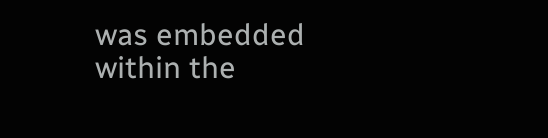was embedded within the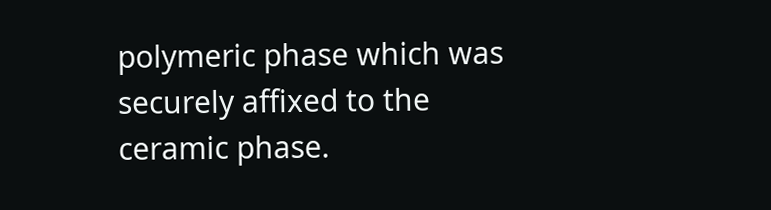polymeric phase which was securely affixed to the ceramic phase.